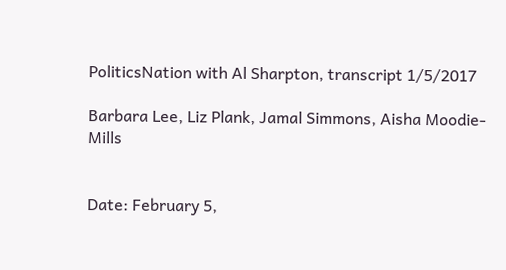PoliticsNation with Al Sharpton, transcript 1/5/2017

Barbara Lee, Liz Plank, Jamal Simmons, Aisha Moodie-Mills


Date: February 5,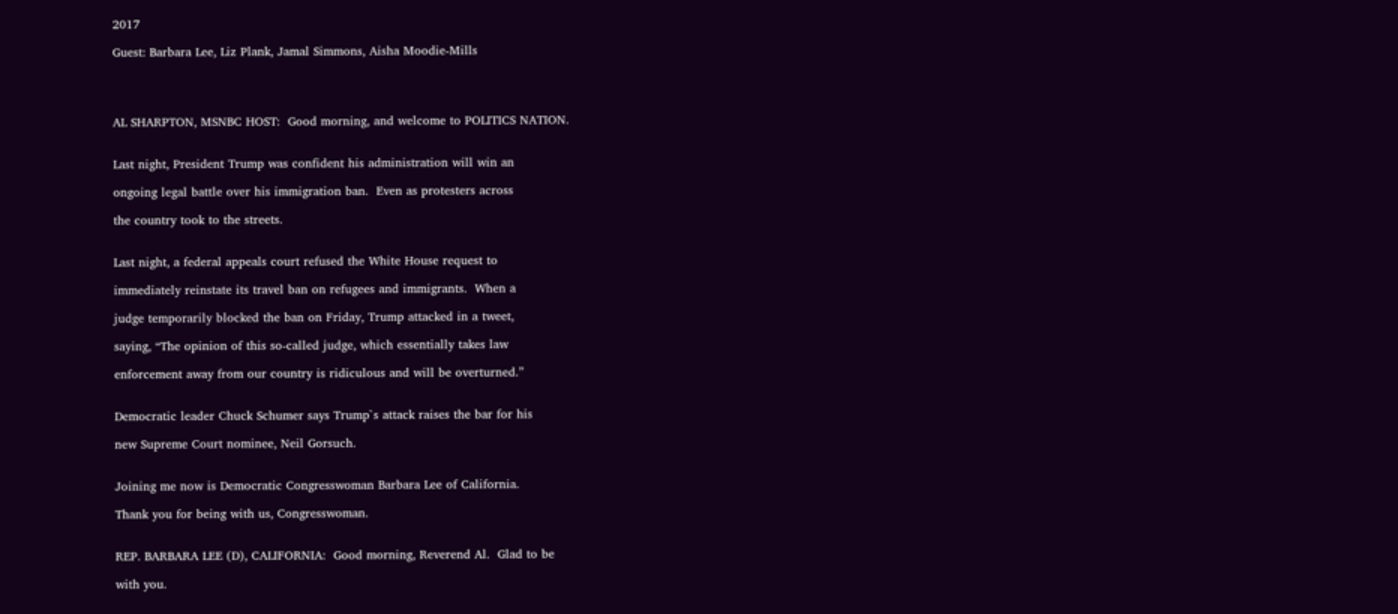2017

Guest: Barbara Lee, Liz Plank, Jamal Simmons, Aisha Moodie-Mills




AL SHARPTON, MSNBC HOST:  Good morning, and welcome to POLITICS NATION.


Last night, President Trump was confident his administration will win an

ongoing legal battle over his immigration ban.  Even as protesters across

the country took to the streets.


Last night, a federal appeals court refused the White House request to

immediately reinstate its travel ban on refugees and immigrants.  When a

judge temporarily blocked the ban on Friday, Trump attacked in a tweet,

saying, “The opinion of this so-called judge, which essentially takes law

enforcement away from our country is ridiculous and will be overturned.”


Democratic leader Chuck Schumer says Trump`s attack raises the bar for his

new Supreme Court nominee, Neil Gorsuch.


Joining me now is Democratic Congresswoman Barbara Lee of California.

Thank you for being with us, Congresswoman.


REP. BARBARA LEE (D), CALIFORNIA:  Good morning, Reverend Al.  Glad to be

with you.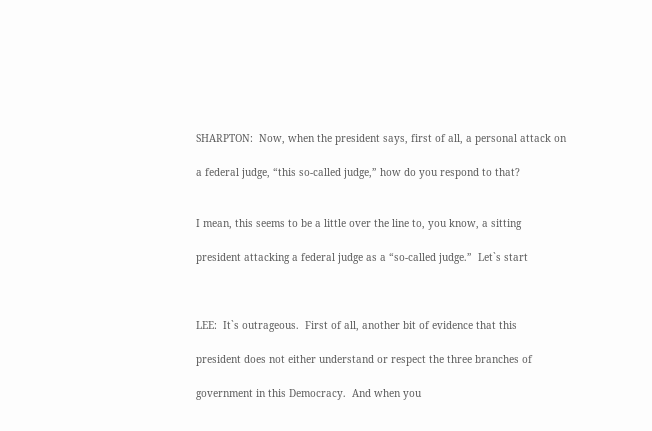SHARPTON:  Now, when the president says, first of all, a personal attack on

a federal judge, “this so-called judge,” how do you respond to that?


I mean, this seems to be a little over the line to, you know, a sitting

president attacking a federal judge as a “so-called judge.”  Let`s start



LEE:  It`s outrageous.  First of all, another bit of evidence that this

president does not either understand or respect the three branches of

government in this Democracy.  And when you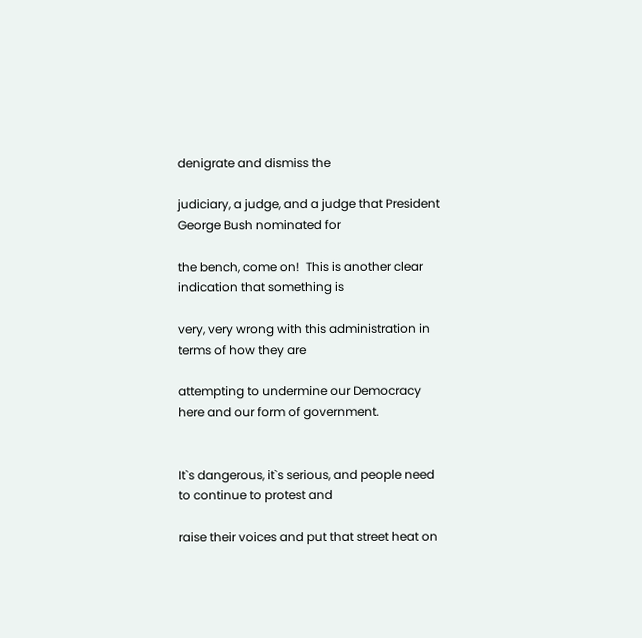denigrate and dismiss the

judiciary, a judge, and a judge that President George Bush nominated for

the bench, come on!  This is another clear indication that something is

very, very wrong with this administration in terms of how they are

attempting to undermine our Democracy here and our form of government.


It`s dangerous, it`s serious, and people need to continue to protest and

raise their voices and put that street heat on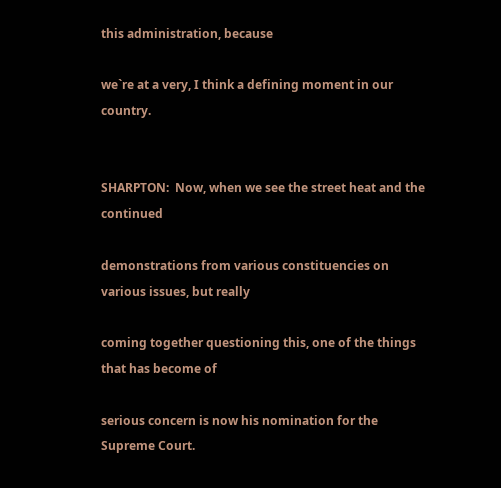this administration, because

we`re at a very, I think a defining moment in our country.


SHARPTON:  Now, when we see the street heat and the continued

demonstrations from various constituencies on various issues, but really

coming together questioning this, one of the things that has become of

serious concern is now his nomination for the Supreme Court.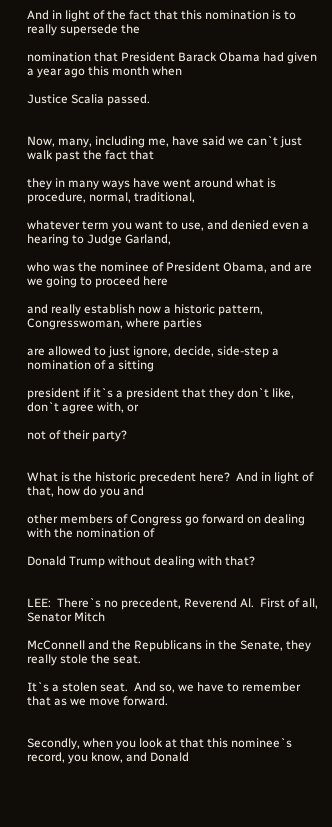And in light of the fact that this nomination is to really supersede the

nomination that President Barack Obama had given a year ago this month when

Justice Scalia passed.


Now, many, including me, have said we can`t just walk past the fact that

they in many ways have went around what is procedure, normal, traditional,

whatever term you want to use, and denied even a hearing to Judge Garland,

who was the nominee of President Obama, and are we going to proceed here

and really establish now a historic pattern, Congresswoman, where parties

are allowed to just ignore, decide, side-step a nomination of a sitting

president if it`s a president that they don`t like, don`t agree with, or

not of their party?


What is the historic precedent here?  And in light of that, how do you and

other members of Congress go forward on dealing with the nomination of

Donald Trump without dealing with that?


LEE:  There`s no precedent, Reverend Al.  First of all, Senator Mitch

McConnell and the Republicans in the Senate, they really stole the seat.

It`s a stolen seat.  And so, we have to remember that as we move forward.


Secondly, when you look at that this nominee`s record, you know, and Donald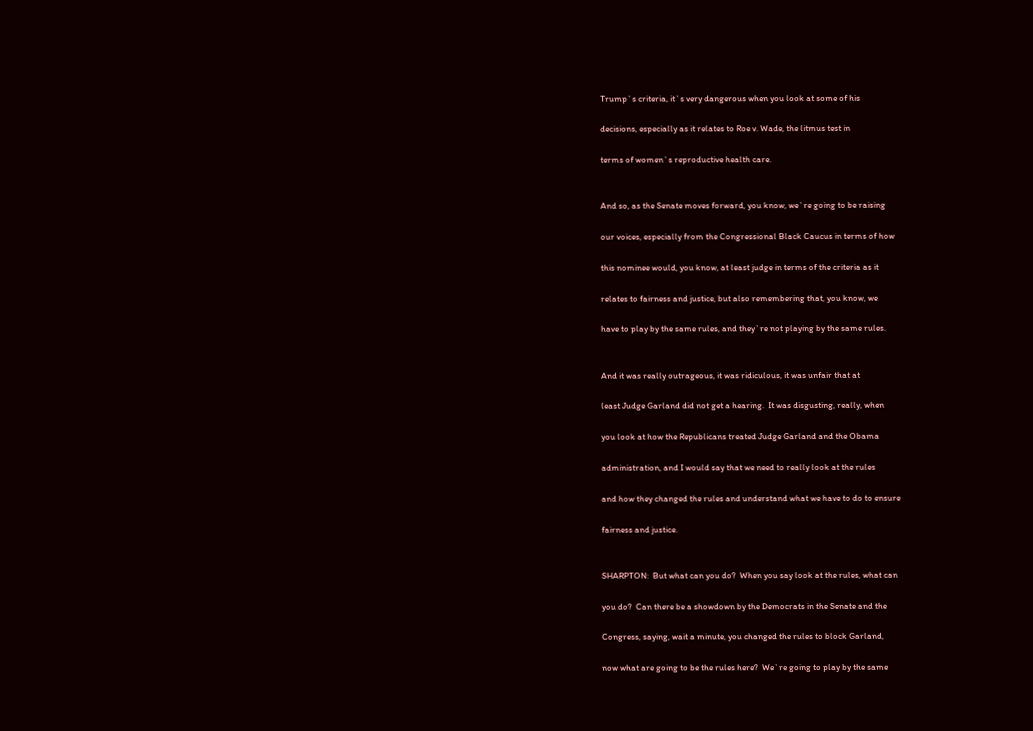Trump`s criteria, it`s very dangerous when you look at some of his

decisions, especially as it relates to Roe v. Wade, the litmus test in

terms of women`s reproductive health care.


And so, as the Senate moves forward, you know, we`re going to be raising

our voices, especially from the Congressional Black Caucus in terms of how

this nominee would, you know, at least judge in terms of the criteria as it

relates to fairness and justice, but also remembering that, you know, we

have to play by the same rules, and they`re not playing by the same rules.


And it was really outrageous, it was ridiculous, it was unfair that at

least Judge Garland did not get a hearing.  It was disgusting, really, when

you look at how the Republicans treated Judge Garland and the Obama

administration, and I would say that we need to really look at the rules

and how they changed the rules and understand what we have to do to ensure

fairness and justice.


SHARPTON:  But what can you do?  When you say look at the rules, what can

you do?  Can there be a showdown by the Democrats in the Senate and the

Congress, saying, wait a minute, you changed the rules to block Garland,

now what are going to be the rules here?  We`re going to play by the same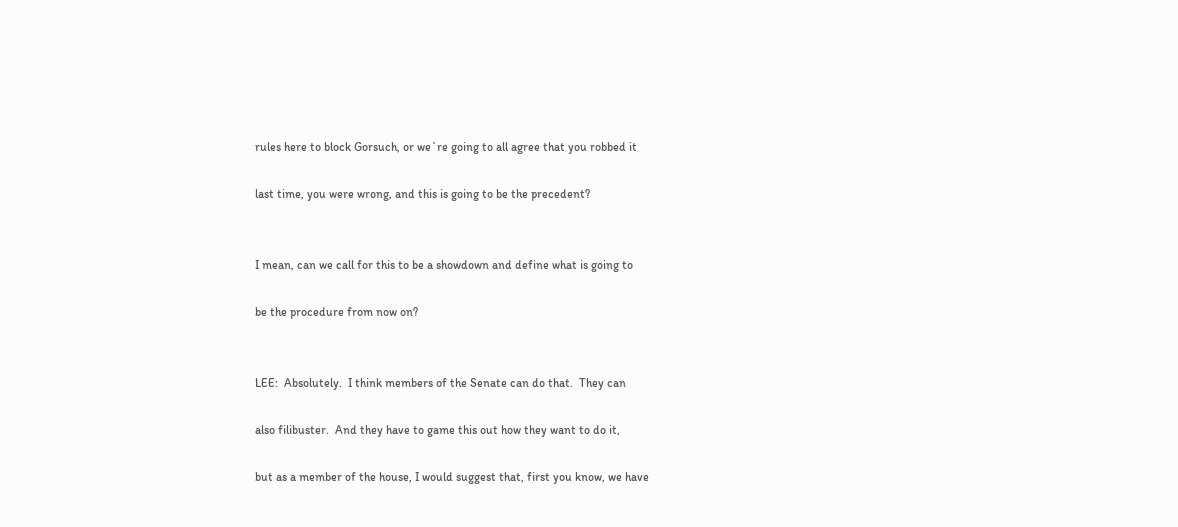rules here to block Gorsuch, or we`re going to all agree that you robbed it

last time, you were wrong, and this is going to be the precedent?


I mean, can we call for this to be a showdown and define what is going to

be the procedure from now on?


LEE:  Absolutely.  I think members of the Senate can do that.  They can

also filibuster.  And they have to game this out how they want to do it,

but as a member of the house, I would suggest that, first you know, we have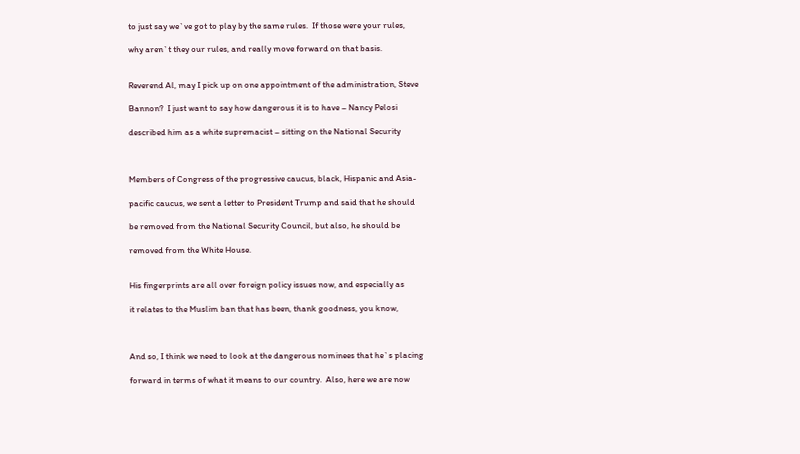to just say we`ve got to play by the same rules.  If those were your rules,

why aren`t they our rules, and really move forward on that basis.


Reverend Al, may I pick up on one appointment of the administration, Steve

Bannon?  I just want to say how dangerous it is to have – Nancy Pelosi

described him as a white supremacist – sitting on the National Security



Members of Congress of the progressive caucus, black, Hispanic and Asia-

pacific caucus, we sent a letter to President Trump and said that he should

be removed from the National Security Council, but also, he should be

removed from the White House.


His fingerprints are all over foreign policy issues now, and especially as

it relates to the Muslim ban that has been, thank goodness, you know,



And so, I think we need to look at the dangerous nominees that he`s placing

forward in terms of what it means to our country.  Also, here we are now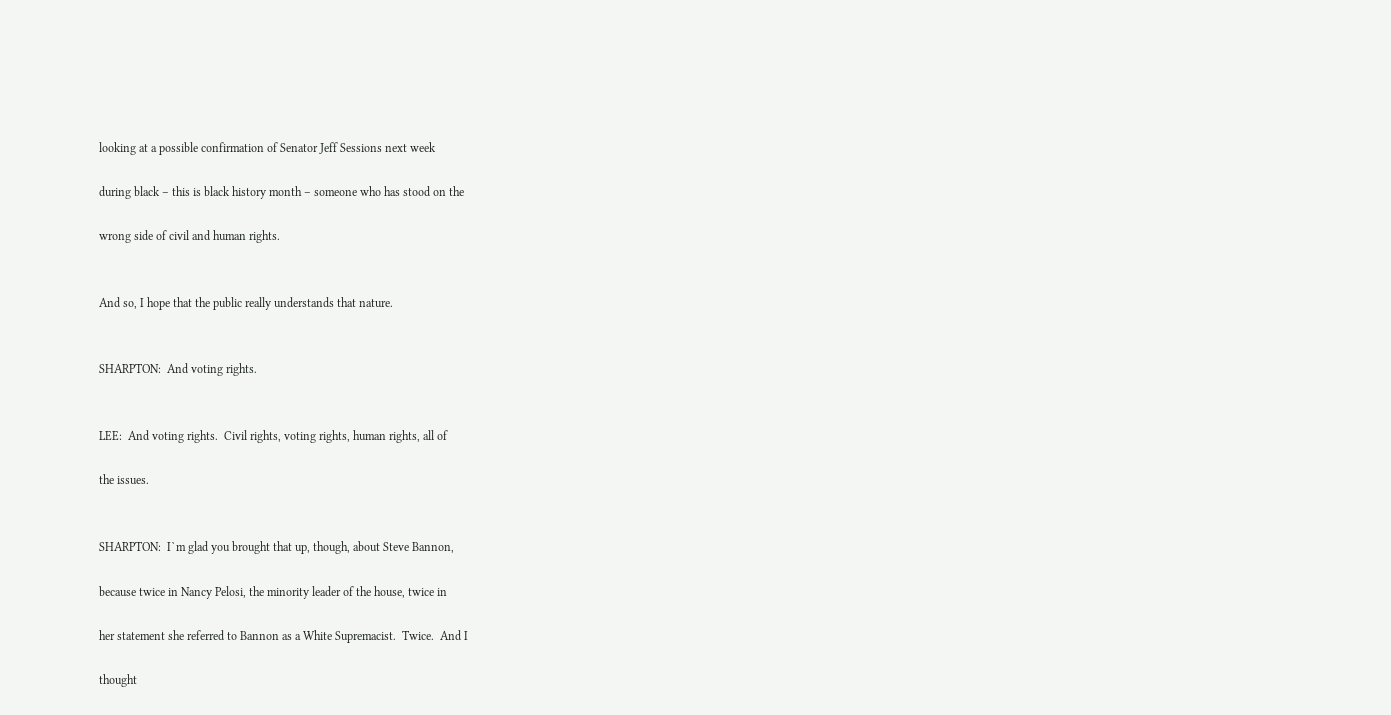looking at a possible confirmation of Senator Jeff Sessions next week

during black – this is black history month – someone who has stood on the

wrong side of civil and human rights.


And so, I hope that the public really understands that nature.


SHARPTON:  And voting rights.


LEE:  And voting rights.  Civil rights, voting rights, human rights, all of

the issues.


SHARPTON:  I`m glad you brought that up, though, about Steve Bannon,

because twice in Nancy Pelosi, the minority leader of the house, twice in

her statement she referred to Bannon as a White Supremacist.  Twice.  And I

thought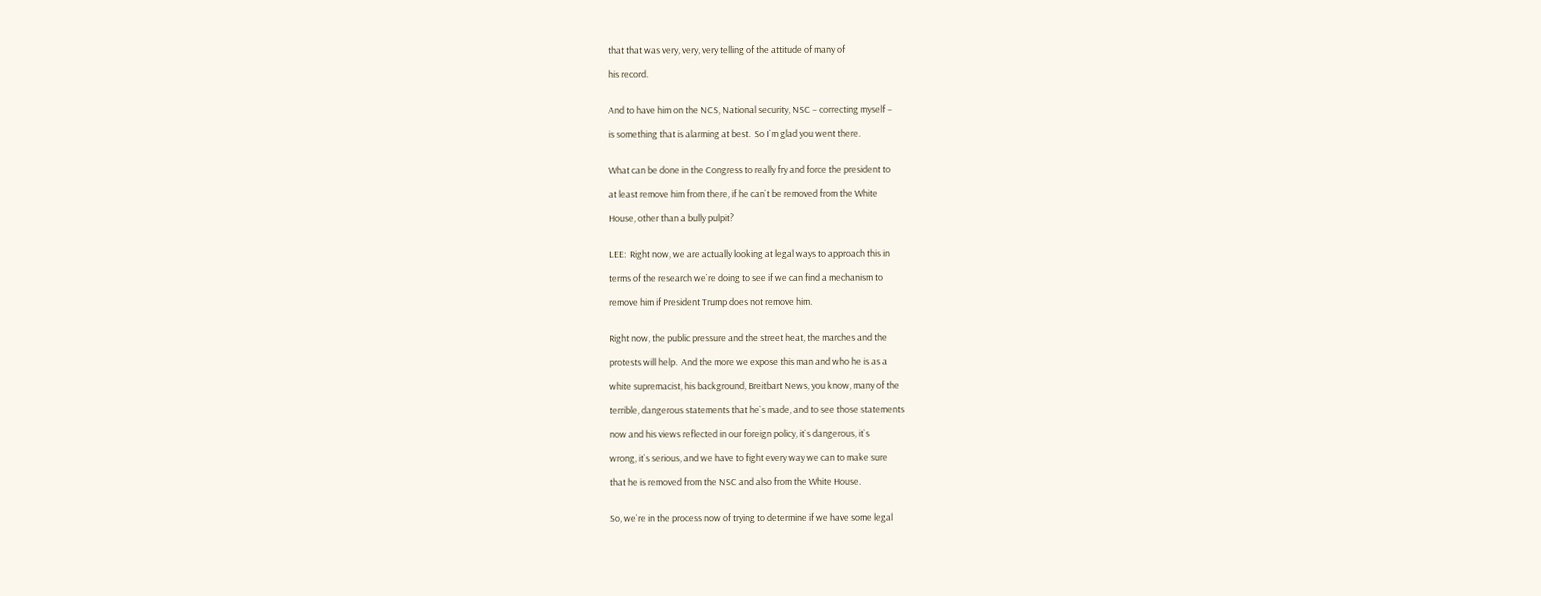that that was very, very, very telling of the attitude of many of

his record.


And to have him on the NCS, National security, NSC – correcting myself –

is something that is alarming at best.  So I`m glad you went there.


What can be done in the Congress to really fry and force the president to

at least remove him from there, if he can`t be removed from the White

House, other than a bully pulpit?


LEE:  Right now, we are actually looking at legal ways to approach this in

terms of the research we`re doing to see if we can find a mechanism to

remove him if President Trump does not remove him.


Right now, the public pressure and the street heat, the marches and the

protests will help.  And the more we expose this man and who he is as a

white supremacist, his background, Breitbart News, you know, many of the

terrible, dangerous statements that he`s made, and to see those statements

now and his views reflected in our foreign policy, it`s dangerous, it`s

wrong, it`s serious, and we have to fight every way we can to make sure

that he is removed from the NSC and also from the White House.


So, we`re in the process now of trying to determine if we have some legal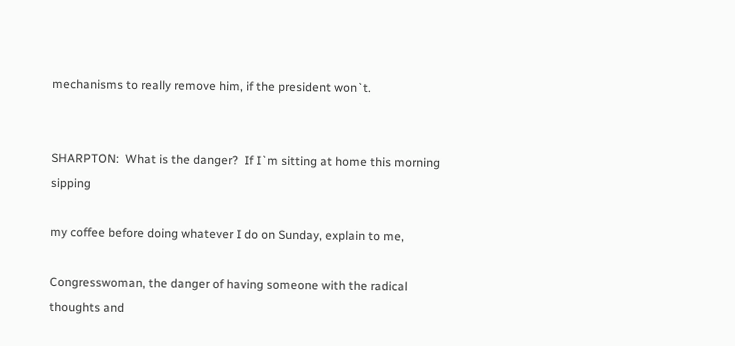mechanisms to really remove him, if the president won`t.


SHARPTON:  What is the danger?  If I`m sitting at home this morning sipping

my coffee before doing whatever I do on Sunday, explain to me,

Congresswoman, the danger of having someone with the radical thoughts and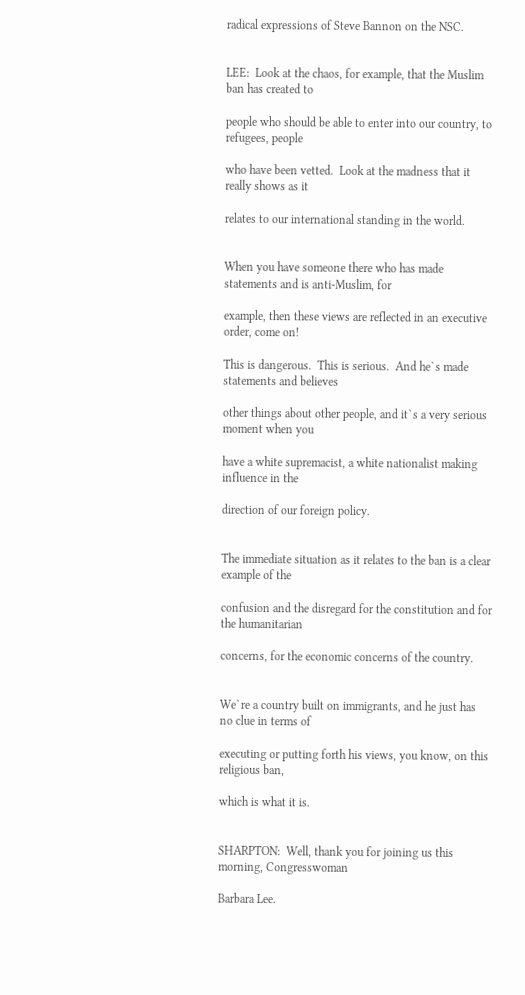radical expressions of Steve Bannon on the NSC.


LEE:  Look at the chaos, for example, that the Muslim ban has created to

people who should be able to enter into our country, to refugees, people

who have been vetted.  Look at the madness that it really shows as it

relates to our international standing in the world.


When you have someone there who has made statements and is anti-Muslim, for

example, then these views are reflected in an executive order, come on!

This is dangerous.  This is serious.  And he`s made statements and believes

other things about other people, and it`s a very serious moment when you

have a white supremacist, a white nationalist making influence in the

direction of our foreign policy.


The immediate situation as it relates to the ban is a clear example of the

confusion and the disregard for the constitution and for the humanitarian

concerns, for the economic concerns of the country.


We`re a country built on immigrants, and he just has no clue in terms of

executing or putting forth his views, you know, on this religious ban,

which is what it is.


SHARPTON:  Well, thank you for joining us this morning, Congresswoman

Barbara Lee.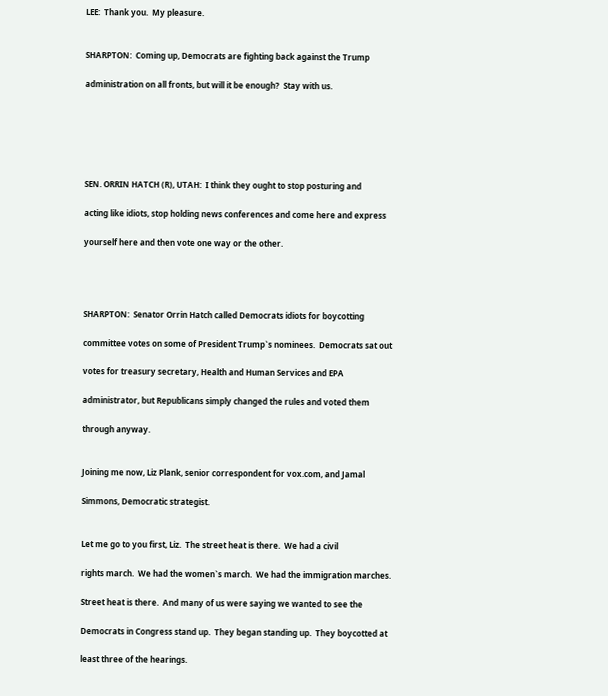LEE:  Thank you.  My pleasure.


SHARPTON:  Coming up, Democrats are fighting back against the Trump

administration on all fronts, but will it be enough?  Stay with us.






SEN. ORRIN HATCH (R), UTAH:  I think they ought to stop posturing and

acting like idiots, stop holding news conferences and come here and express

yourself here and then vote one way or the other.




SHARPTON:  Senator Orrin Hatch called Democrats idiots for boycotting

committee votes on some of President Trump`s nominees.  Democrats sat out

votes for treasury secretary, Health and Human Services and EPA

administrator, but Republicans simply changed the rules and voted them

through anyway.


Joining me now, Liz Plank, senior correspondent for vox.com, and Jamal

Simmons, Democratic strategist.


Let me go to you first, Liz.  The street heat is there.  We had a civil

rights march.  We had the women`s march.  We had the immigration marches.

Street heat is there.  And many of us were saying we wanted to see the

Democrats in Congress stand up.  They began standing up.  They boycotted at

least three of the hearings.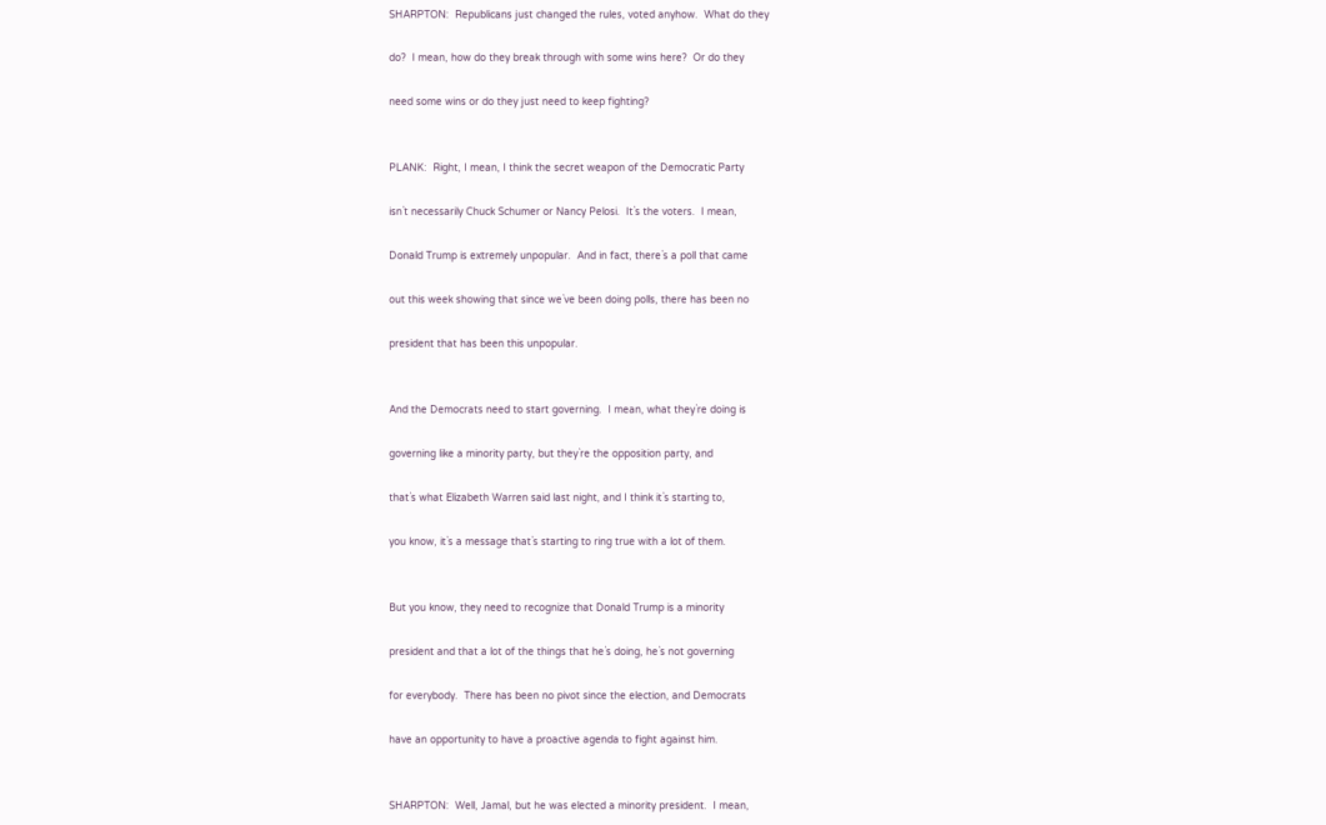SHARPTON:  Republicans just changed the rules, voted anyhow.  What do they

do?  I mean, how do they break through with some wins here?  Or do they

need some wins or do they just need to keep fighting?


PLANK:  Right, I mean, I think the secret weapon of the Democratic Party

isn`t necessarily Chuck Schumer or Nancy Pelosi.  It`s the voters.  I mean,

Donald Trump is extremely unpopular.  And in fact, there`s a poll that came

out this week showing that since we`ve been doing polls, there has been no

president that has been this unpopular.


And the Democrats need to start governing.  I mean, what they`re doing is

governing like a minority party, but they`re the opposition party, and

that`s what Elizabeth Warren said last night, and I think it`s starting to,

you know, it`s a message that`s starting to ring true with a lot of them.


But you know, they need to recognize that Donald Trump is a minority

president and that a lot of the things that he`s doing, he`s not governing

for everybody.  There has been no pivot since the election, and Democrats

have an opportunity to have a proactive agenda to fight against him.


SHARPTON:  Well, Jamal, but he was elected a minority president.  I mean,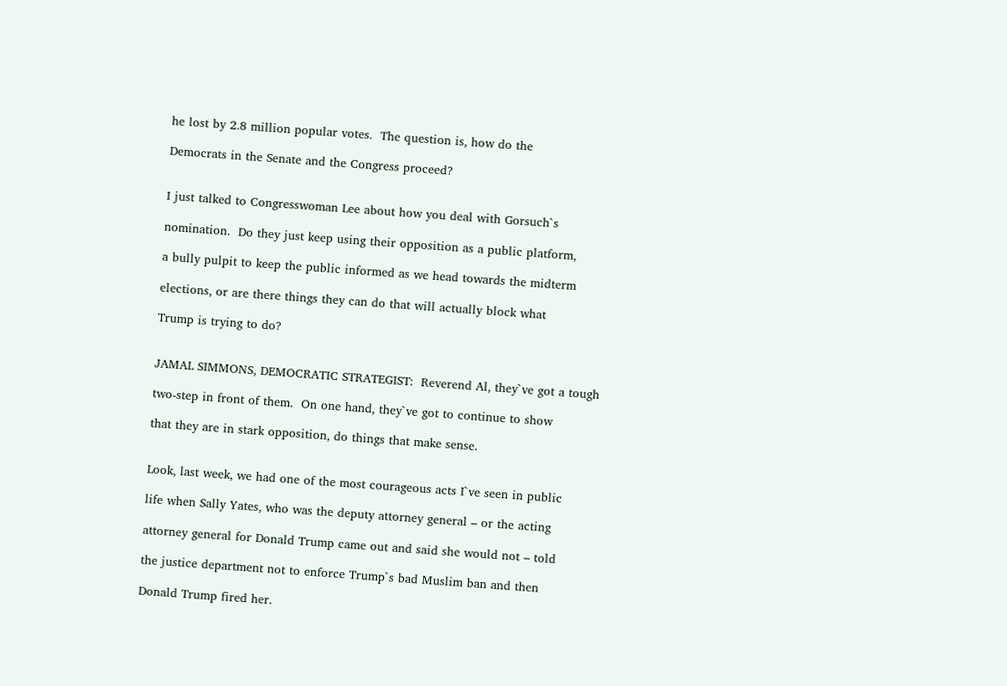he lost by 2.8 million popular votes.  The question is, how do the

Democrats in the Senate and the Congress proceed?


I just talked to Congresswoman Lee about how you deal with Gorsuch`s

nomination.  Do they just keep using their opposition as a public platform,

a bully pulpit to keep the public informed as we head towards the midterm

elections, or are there things they can do that will actually block what

Trump is trying to do?


JAMAL SIMMONS, DEMOCRATIC STRATEGIST:  Reverend Al, they`ve got a tough

two-step in front of them.  On one hand, they`ve got to continue to show

that they are in stark opposition, do things that make sense.


Look, last week, we had one of the most courageous acts I`ve seen in public

life when Sally Yates, who was the deputy attorney general – or the acting

attorney general for Donald Trump came out and said she would not – told

the justice department not to enforce Trump`s bad Muslim ban and then

Donald Trump fired her.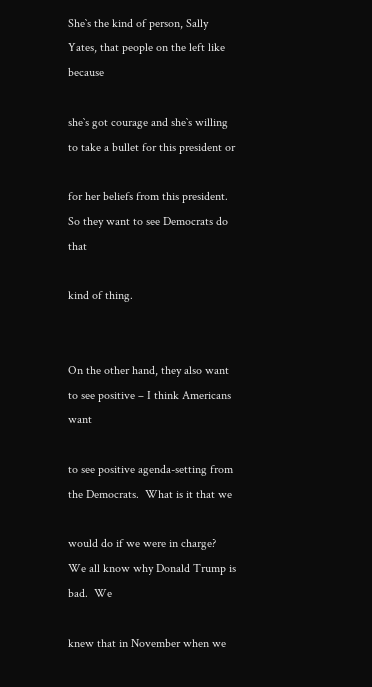She`s the kind of person, Sally Yates, that people on the left like because

she`s got courage and she`s willing to take a bullet for this president or

for her beliefs from this president.  So they want to see Democrats do that

kind of thing.


On the other hand, they also want to see positive – I think Americans want

to see positive agenda-setting from the Democrats.  What is it that we

would do if we were in charge?  We all know why Donald Trump is bad.  We

knew that in November when we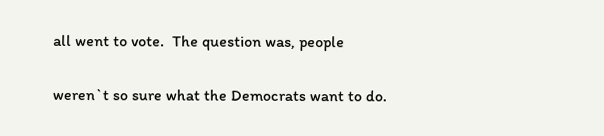all went to vote.  The question was, people

weren`t so sure what the Democrats want to do.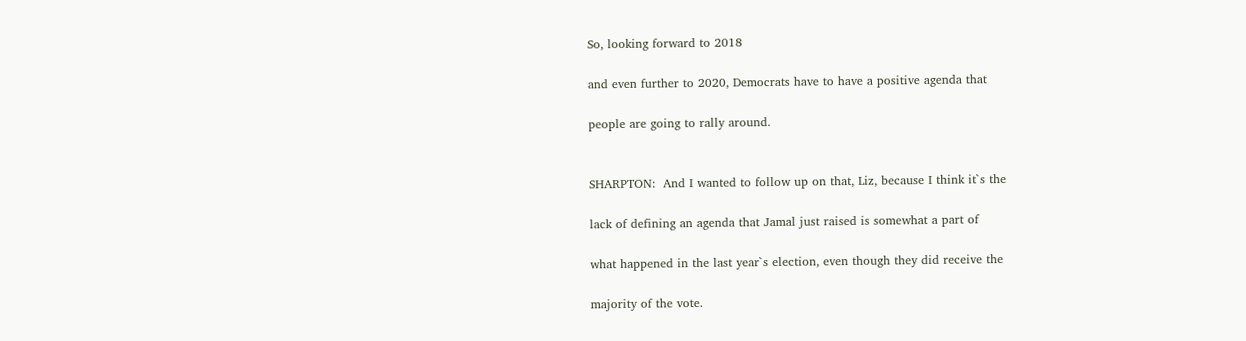So, looking forward to 2018

and even further to 2020, Democrats have to have a positive agenda that

people are going to rally around.


SHARPTON:  And I wanted to follow up on that, Liz, because I think it`s the

lack of defining an agenda that Jamal just raised is somewhat a part of

what happened in the last year`s election, even though they did receive the

majority of the vote.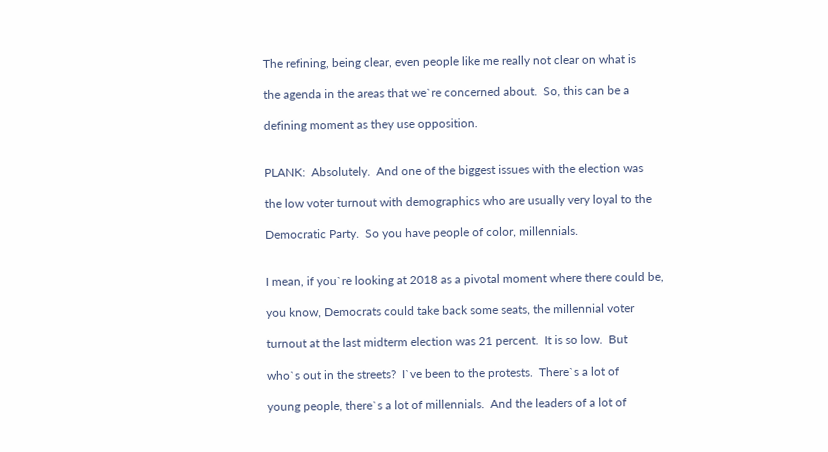The refining, being clear, even people like me really not clear on what is

the agenda in the areas that we`re concerned about.  So, this can be a

defining moment as they use opposition.


PLANK:  Absolutely.  And one of the biggest issues with the election was

the low voter turnout with demographics who are usually very loyal to the

Democratic Party.  So you have people of color, millennials.


I mean, if you`re looking at 2018 as a pivotal moment where there could be,

you know, Democrats could take back some seats, the millennial voter

turnout at the last midterm election was 21 percent.  It is so low.  But

who`s out in the streets?  I`ve been to the protests.  There`s a lot of

young people, there`s a lot of millennials.  And the leaders of a lot of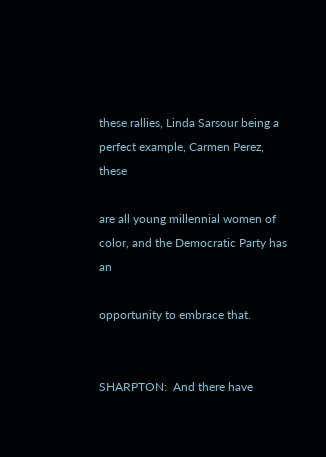these rallies, Linda Sarsour being a perfect example, Carmen Perez, these

are all young millennial women of color, and the Democratic Party has an

opportunity to embrace that.


SHARPTON:  And there have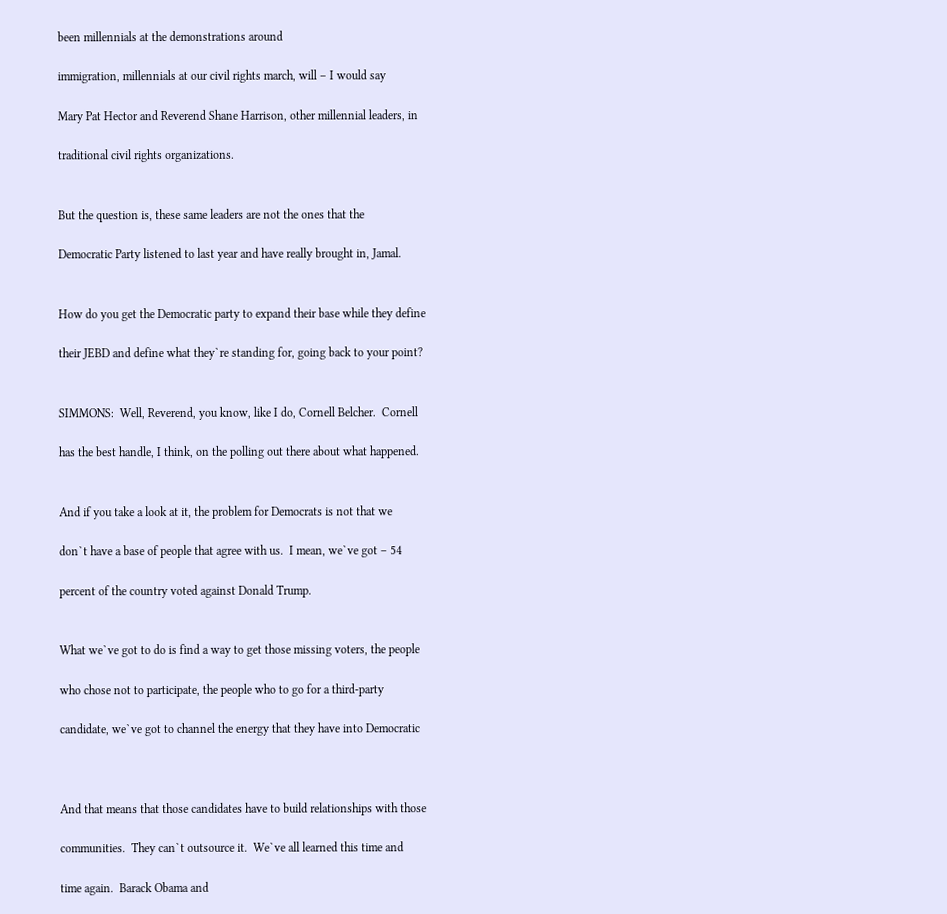been millennials at the demonstrations around

immigration, millennials at our civil rights march, will – I would say

Mary Pat Hector and Reverend Shane Harrison, other millennial leaders, in

traditional civil rights organizations.


But the question is, these same leaders are not the ones that the

Democratic Party listened to last year and have really brought in, Jamal.


How do you get the Democratic party to expand their base while they define

their JEBD and define what they`re standing for, going back to your point?


SIMMONS:  Well, Reverend, you know, like I do, Cornell Belcher.  Cornell

has the best handle, I think, on the polling out there about what happened.


And if you take a look at it, the problem for Democrats is not that we

don`t have a base of people that agree with us.  I mean, we`ve got – 54

percent of the country voted against Donald Trump.


What we`ve got to do is find a way to get those missing voters, the people

who chose not to participate, the people who to go for a third-party

candidate, we`ve got to channel the energy that they have into Democratic



And that means that those candidates have to build relationships with those

communities.  They can`t outsource it.  We`ve all learned this time and

time again.  Barack Obama and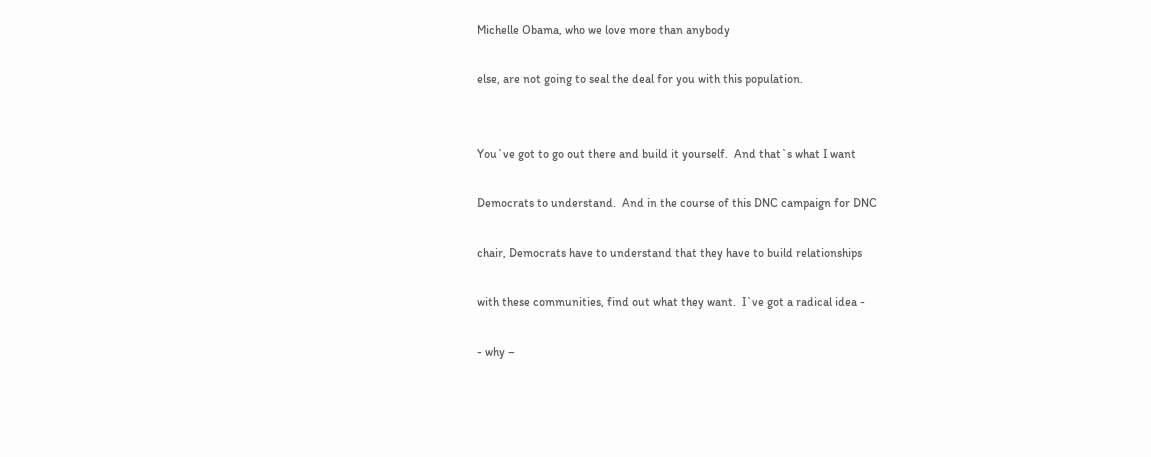Michelle Obama, who we love more than anybody

else, are not going to seal the deal for you with this population.


You`ve got to go out there and build it yourself.  And that`s what I want

Democrats to understand.  And in the course of this DNC campaign for DNC

chair, Democrats have to understand that they have to build relationships

with these communities, find out what they want.  I`ve got a radical idea -

- why –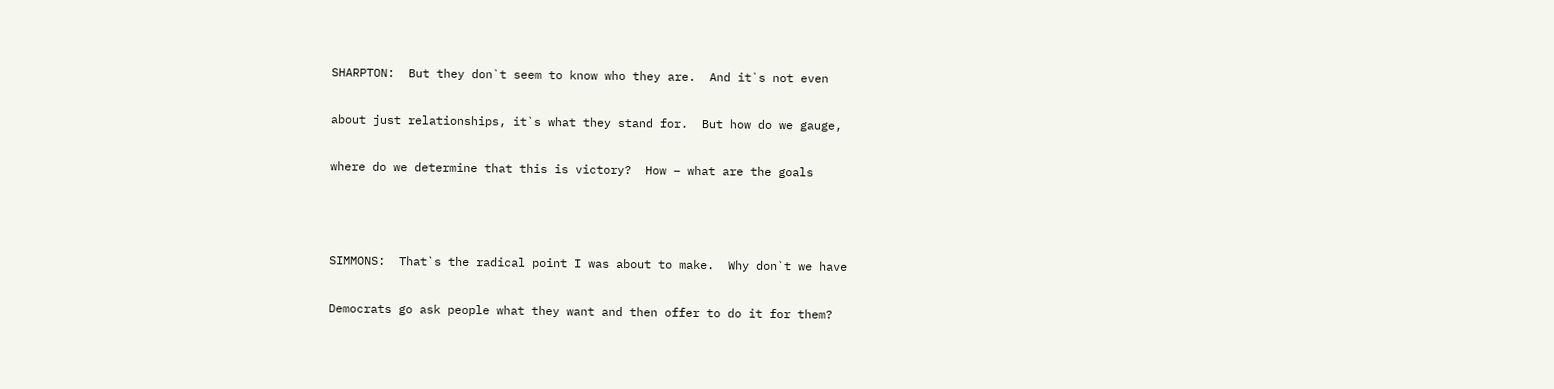SHARPTON:  But they don`t seem to know who they are.  And it`s not even

about just relationships, it`s what they stand for.  But how do we gauge,

where do we determine that this is victory?  How – what are the goals



SIMMONS:  That`s the radical point I was about to make.  Why don`t we have

Democrats go ask people what they want and then offer to do it for them?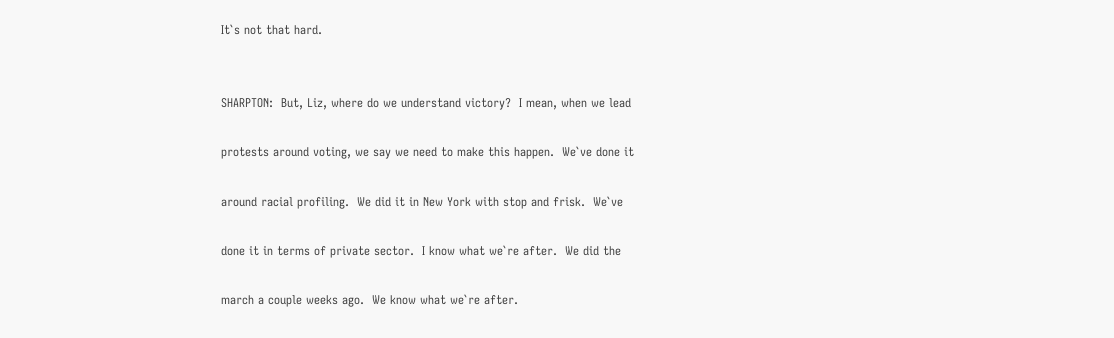It`s not that hard.


SHARPTON:  But, Liz, where do we understand victory?  I mean, when we lead

protests around voting, we say we need to make this happen.  We`ve done it

around racial profiling.  We did it in New York with stop and frisk.  We`ve

done it in terms of private sector.  I know what we`re after.  We did the

march a couple weeks ago.  We know what we`re after.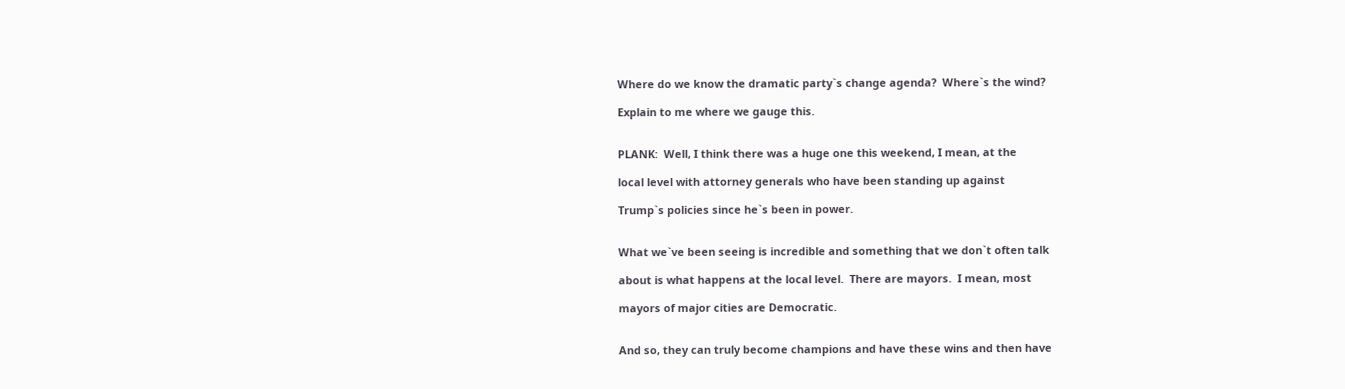Where do we know the dramatic party`s change agenda?  Where`s the wind?

Explain to me where we gauge this.


PLANK:  Well, I think there was a huge one this weekend, I mean, at the

local level with attorney generals who have been standing up against

Trump`s policies since he`s been in power.


What we`ve been seeing is incredible and something that we don`t often talk

about is what happens at the local level.  There are mayors.  I mean, most

mayors of major cities are Democratic.


And so, they can truly become champions and have these wins and then have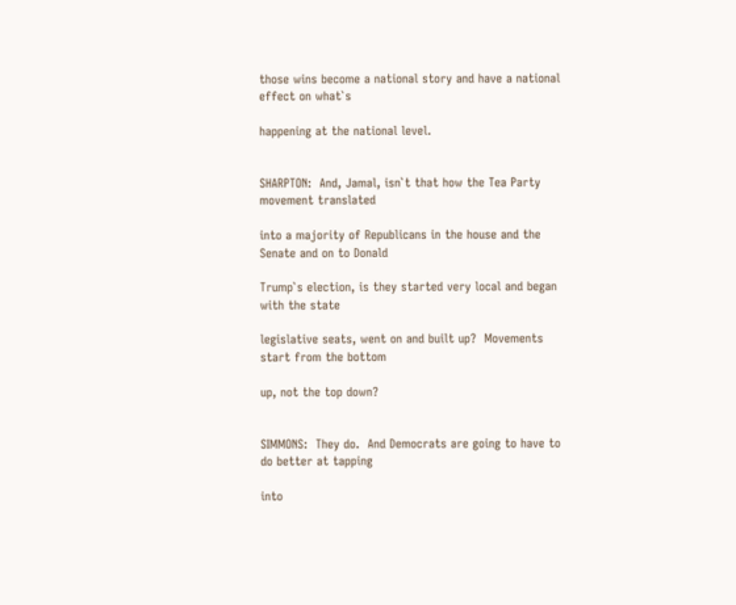those wins become a national story and have a national effect on what`s

happening at the national level.


SHARPTON:  And, Jamal, isn`t that how the Tea Party movement translated

into a majority of Republicans in the house and the Senate and on to Donald

Trump`s election, is they started very local and began with the state

legislative seats, went on and built up?  Movements start from the bottom

up, not the top down?


SIMMONS:  They do.  And Democrats are going to have to do better at tapping

into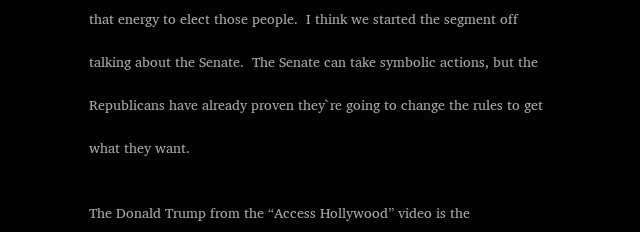that energy to elect those people.  I think we started the segment off

talking about the Senate.  The Senate can take symbolic actions, but the

Republicans have already proven they`re going to change the rules to get

what they want.


The Donald Trump from the “Access Hollywood” video is the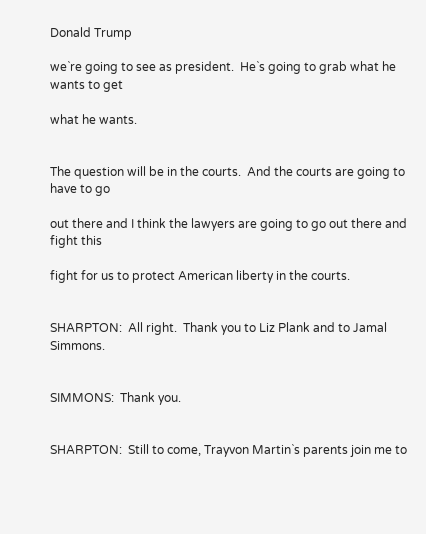Donald Trump

we`re going to see as president.  He`s going to grab what he wants to get

what he wants.


The question will be in the courts.  And the courts are going to have to go

out there and I think the lawyers are going to go out there and fight this

fight for us to protect American liberty in the courts.


SHARPTON:  All right.  Thank you to Liz Plank and to Jamal Simmons.


SIMMONS:  Thank you.


SHARPTON:  Still to come, Trayvon Martin`s parents join me to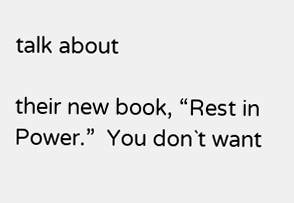talk about

their new book, “Rest in Power.”  You don`t want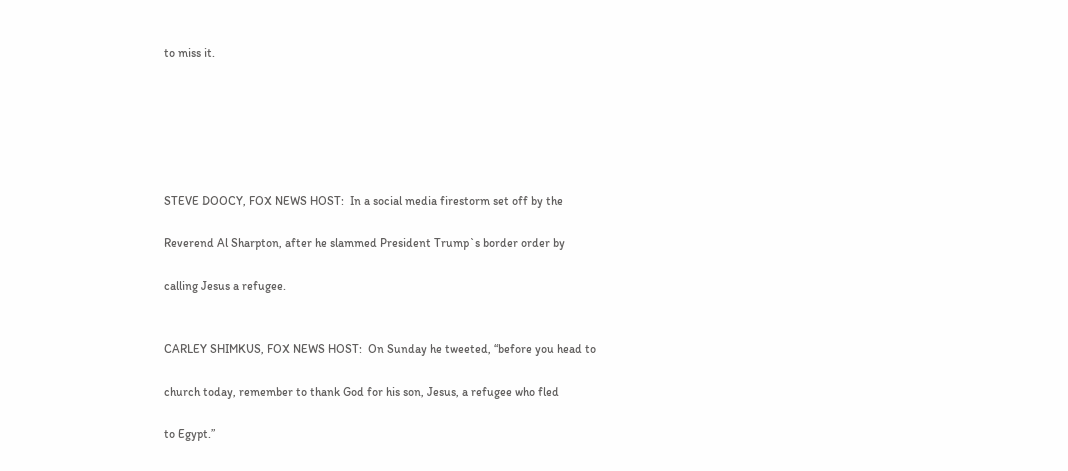to miss it.






STEVE DOOCY, FOX NEWS HOST:  In a social media firestorm set off by the

Reverend Al Sharpton, after he slammed President Trump`s border order by

calling Jesus a refugee.


CARLEY SHIMKUS, FOX NEWS HOST:  On Sunday he tweeted, “before you head to

church today, remember to thank God for his son, Jesus, a refugee who fled

to Egypt.”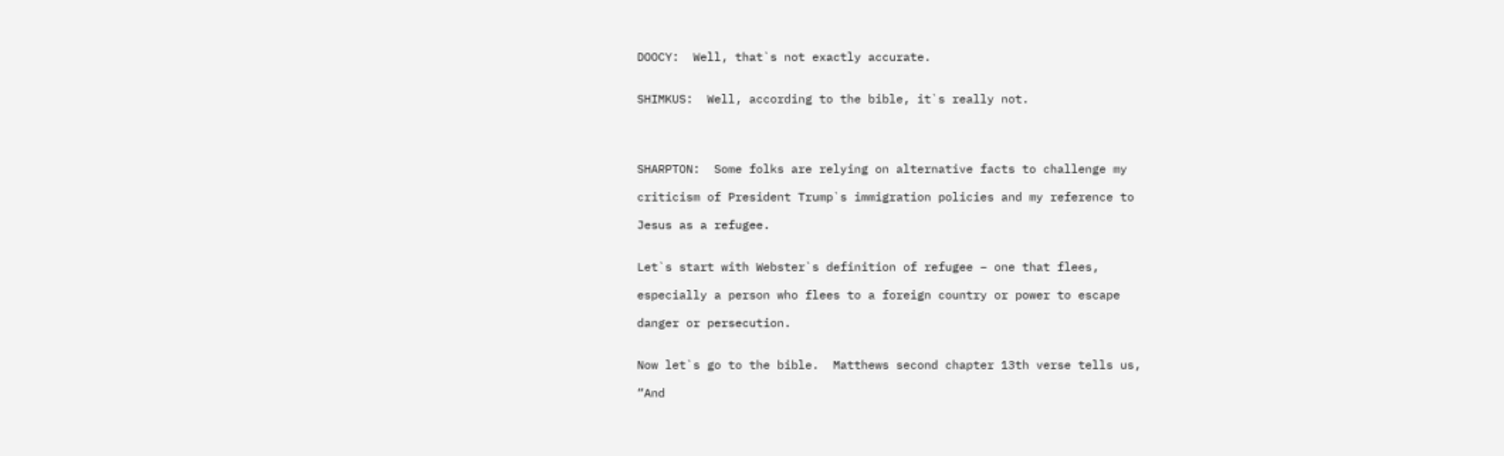DOOCY:  Well, that`s not exactly accurate.


SHIMKUS:  Well, according to the bible, it`s really not.




SHARPTON:  Some folks are relying on alternative facts to challenge my

criticism of President Trump`s immigration policies and my reference to

Jesus as a refugee.


Let`s start with Webster`s definition of refugee – one that flees,

especially a person who flees to a foreign country or power to escape

danger or persecution.


Now let`s go to the bible.  Matthews second chapter 13th verse tells us,

“And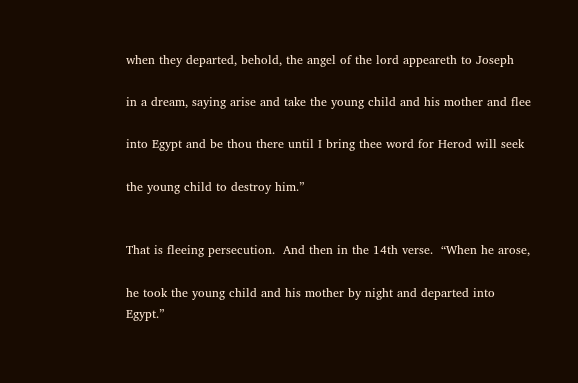when they departed, behold, the angel of the lord appeareth to Joseph

in a dream, saying arise and take the young child and his mother and flee

into Egypt and be thou there until I bring thee word for Herod will seek

the young child to destroy him.”


That is fleeing persecution.  And then in the 14th verse.  “When he arose,

he took the young child and his mother by night and departed into Egypt.”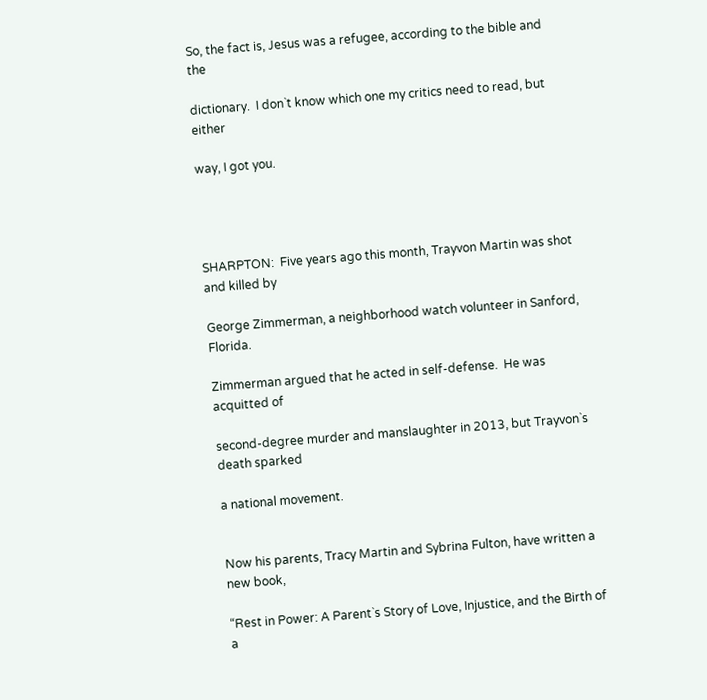So, the fact is, Jesus was a refugee, according to the bible and the

dictionary.  I don`t know which one my critics need to read, but either

way, I got you.




SHARPTON:  Five years ago this month, Trayvon Martin was shot and killed by

George Zimmerman, a neighborhood watch volunteer in Sanford, Florida.

Zimmerman argued that he acted in self-defense.  He was acquitted of

second-degree murder and manslaughter in 2013, but Trayvon`s death sparked

a national movement.


Now his parents, Tracy Martin and Sybrina Fulton, have written a new book,

“Rest in Power: A Parent`s Story of Love, Injustice, and the Birth of a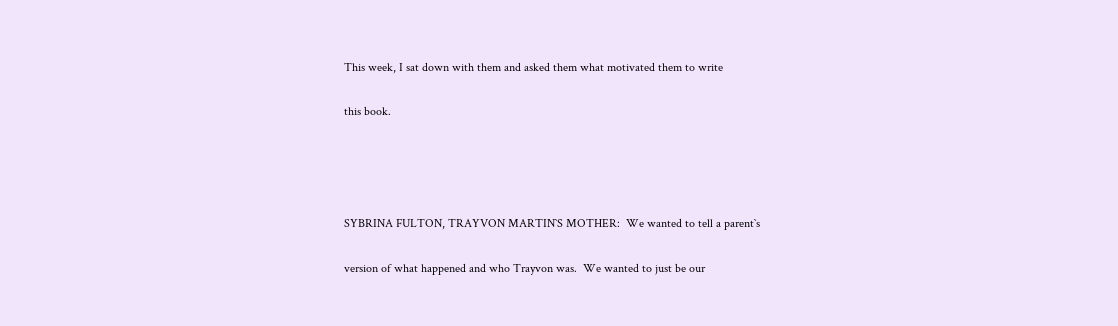This week, I sat down with them and asked them what motivated them to write

this book.




SYBRINA FULTON, TRAYVON MARTIN`S MOTHER:  We wanted to tell a parent`s

version of what happened and who Trayvon was.  We wanted to just be our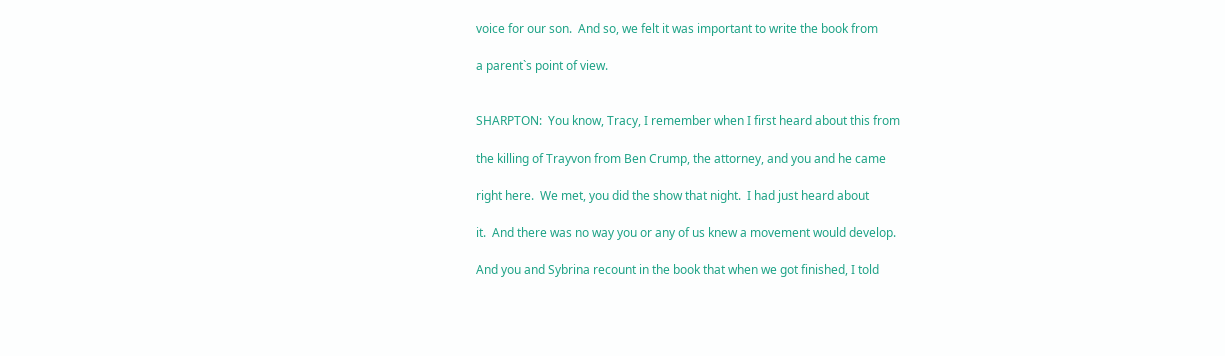voice for our son.  And so, we felt it was important to write the book from

a parent`s point of view.


SHARPTON:  You know, Tracy, I remember when I first heard about this from

the killing of Trayvon from Ben Crump, the attorney, and you and he came

right here.  We met, you did the show that night.  I had just heard about

it.  And there was no way you or any of us knew a movement would develop.

And you and Sybrina recount in the book that when we got finished, I told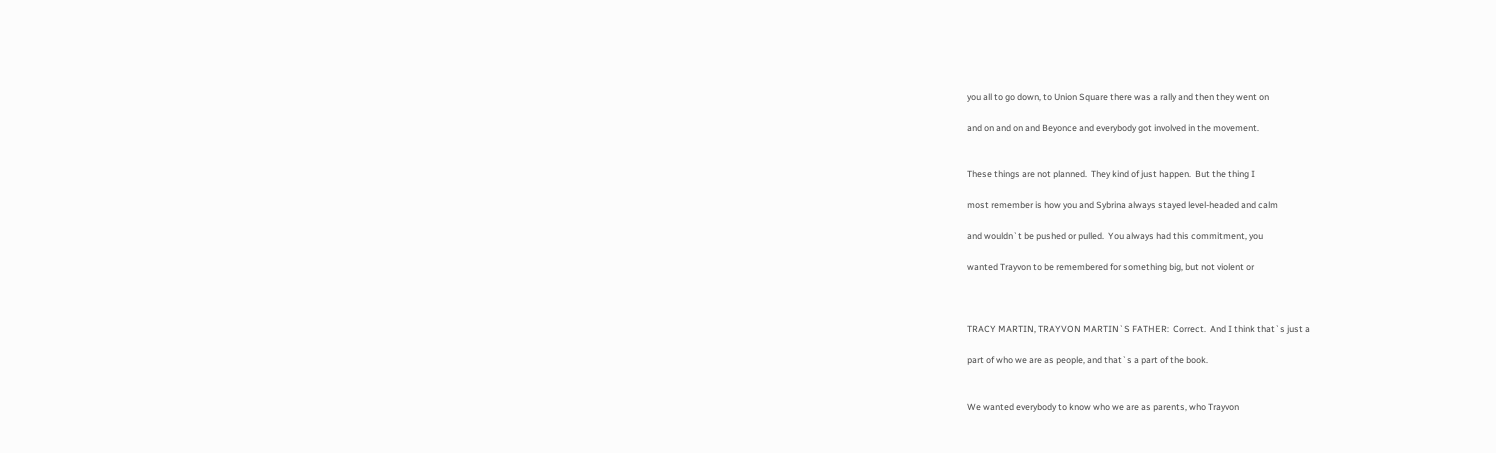you all to go down, to Union Square there was a rally and then they went on

and on and on and Beyonce and everybody got involved in the movement.


These things are not planned.  They kind of just happen.  But the thing I

most remember is how you and Sybrina always stayed level-headed and calm

and wouldn`t be pushed or pulled.  You always had this commitment, you

wanted Trayvon to be remembered for something big, but not violent or



TRACY MARTIN, TRAYVON MARTIN`S FATHER:  Correct.  And I think that`s just a

part of who we are as people, and that`s a part of the book.


We wanted everybody to know who we are as parents, who Trayvon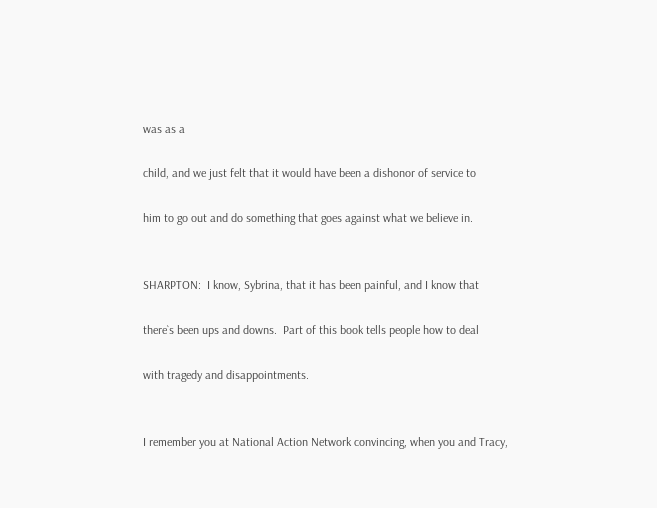was as a

child, and we just felt that it would have been a dishonor of service to

him to go out and do something that goes against what we believe in.


SHARPTON:  I know, Sybrina, that it has been painful, and I know that

there`s been ups and downs.  Part of this book tells people how to deal

with tragedy and disappointments.


I remember you at National Action Network convincing, when you and Tracy,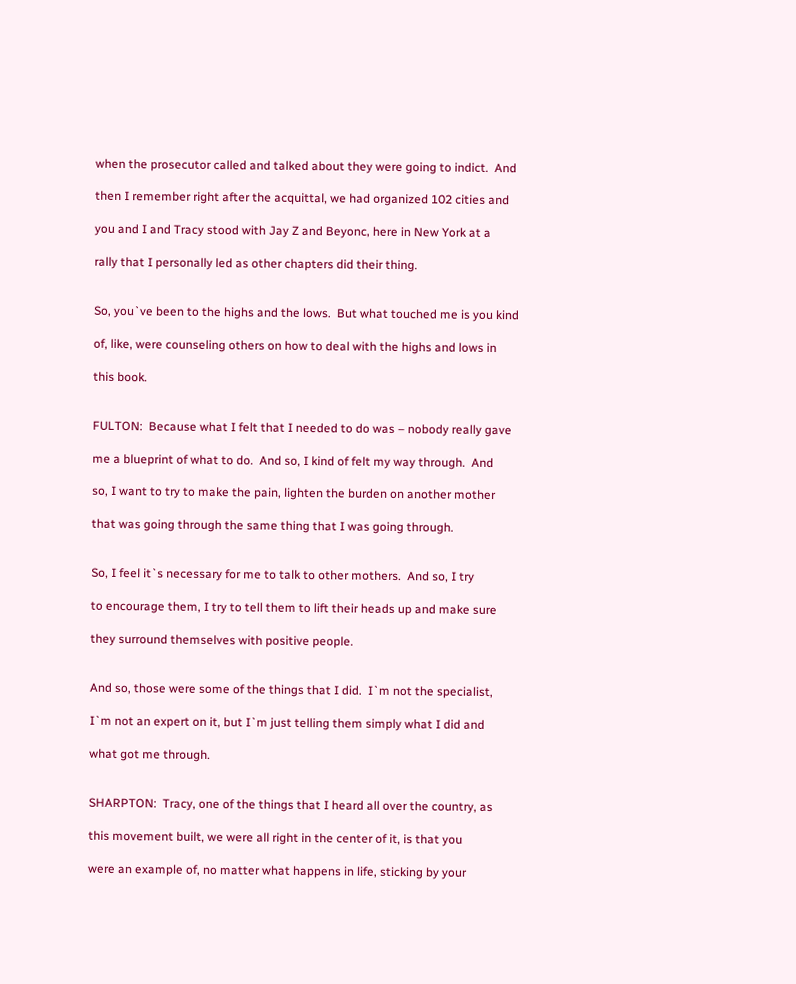when the prosecutor called and talked about they were going to indict.  And

then I remember right after the acquittal, we had organized 102 cities and

you and I and Tracy stood with Jay Z and Beyonc‚ here in New York at a

rally that I personally led as other chapters did their thing.


So, you`ve been to the highs and the lows.  But what touched me is you kind

of, like, were counseling others on how to deal with the highs and lows in

this book.


FULTON:  Because what I felt that I needed to do was – nobody really gave

me a blueprint of what to do.  And so, I kind of felt my way through.  And

so, I want to try to make the pain, lighten the burden on another mother

that was going through the same thing that I was going through.


So, I feel it`s necessary for me to talk to other mothers.  And so, I try

to encourage them, I try to tell them to lift their heads up and make sure

they surround themselves with positive people.


And so, those were some of the things that I did.  I`m not the specialist,

I`m not an expert on it, but I`m just telling them simply what I did and

what got me through.


SHARPTON:  Tracy, one of the things that I heard all over the country, as

this movement built, we were all right in the center of it, is that you

were an example of, no matter what happens in life, sticking by your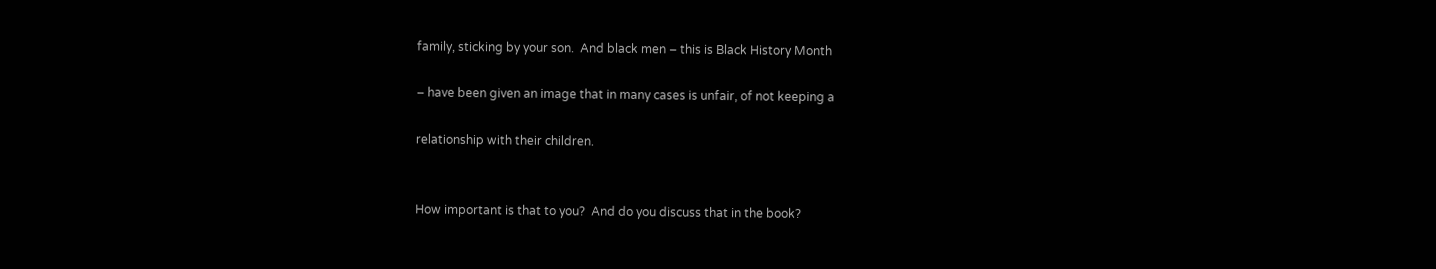family, sticking by your son.  And black men – this is Black History Month

– have been given an image that in many cases is unfair, of not keeping a

relationship with their children.


How important is that to you?  And do you discuss that in the book?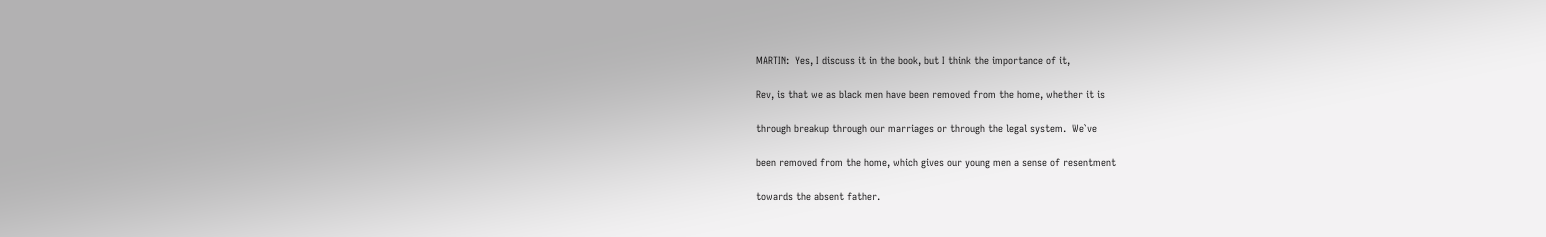MARTIN:  Yes, I discuss it in the book, but I think the importance of it,

Rev, is that we as black men have been removed from the home, whether it is

through breakup through our marriages or through the legal system.  We`ve

been removed from the home, which gives our young men a sense of resentment

towards the absent father.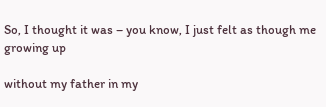So, I thought it was – you know, I just felt as though me growing up

without my father in my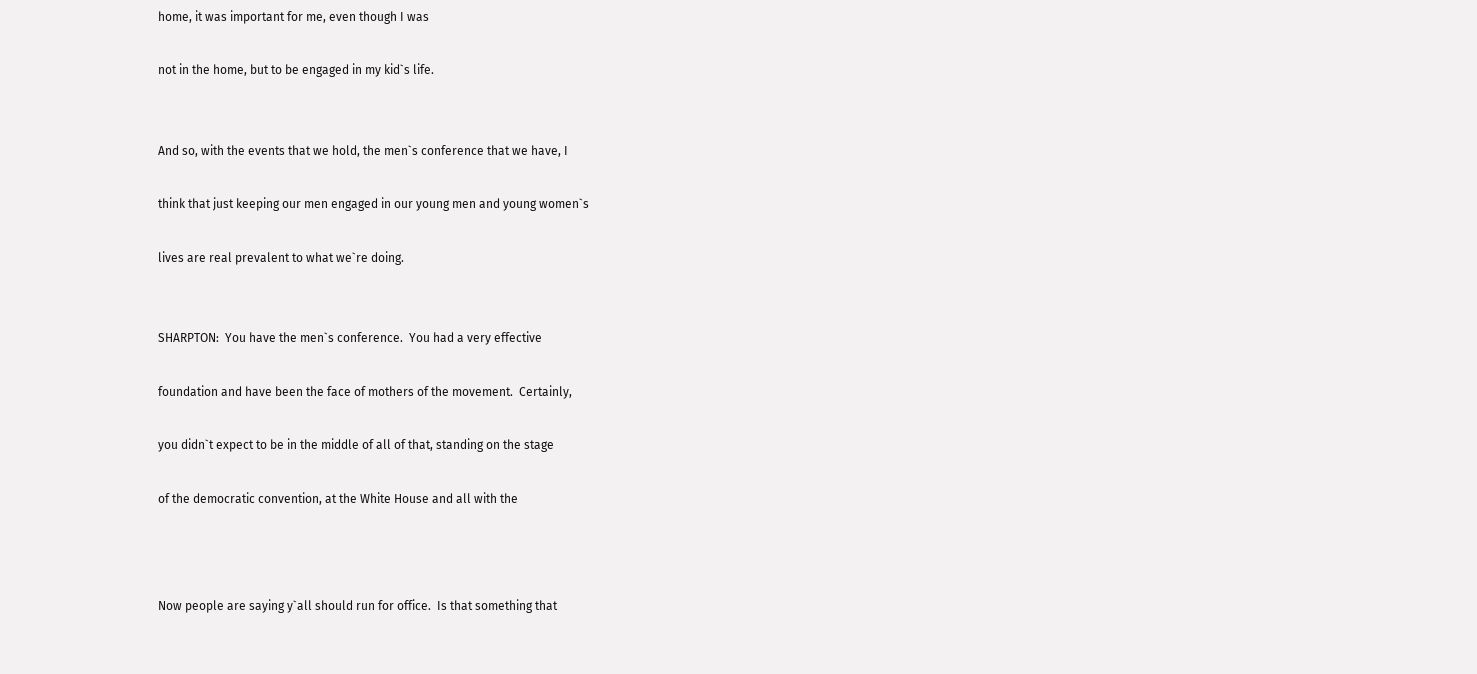home, it was important for me, even though I was

not in the home, but to be engaged in my kid`s life.


And so, with the events that we hold, the men`s conference that we have, I

think that just keeping our men engaged in our young men and young women`s

lives are real prevalent to what we`re doing.


SHARPTON:  You have the men`s conference.  You had a very effective

foundation and have been the face of mothers of the movement.  Certainly,

you didn`t expect to be in the middle of all of that, standing on the stage

of the democratic convention, at the White House and all with the



Now people are saying y`all should run for office.  Is that something that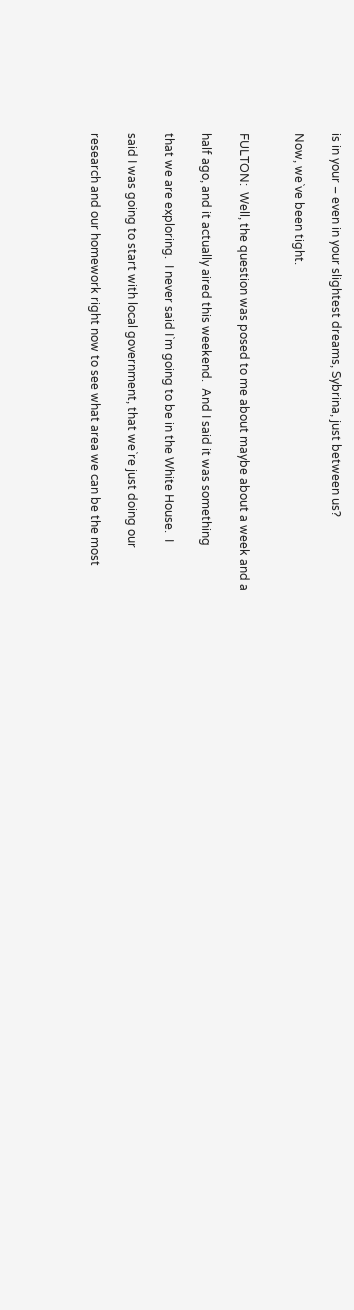is in your – even in your slightest dreams, Sybrina, just between us?

Now, we`ve been tight.


FULTON:  Well, the question was posed to me about maybe about a week and a

half ago, and it actually aired this weekend.  And I said it was something

that we are exploring.  I never said I`m going to be in the White House.  I

said I was going to start with local government, that we`re just doing our

research and our homework right now to see what area we can be the most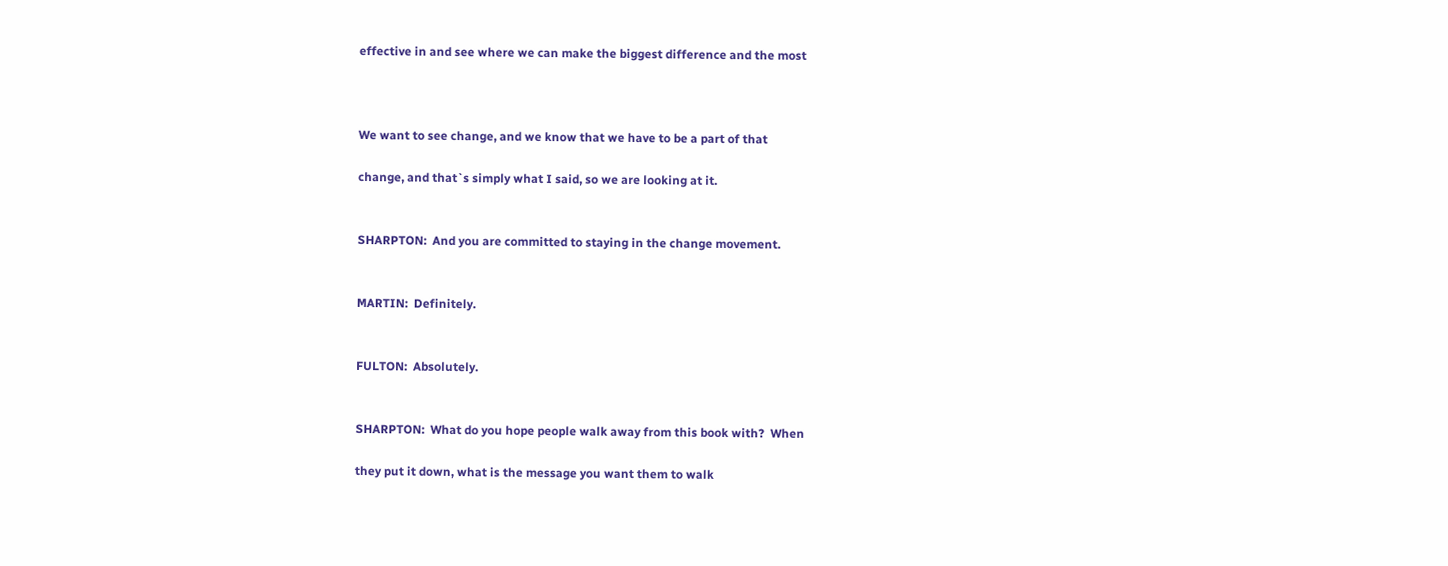effective in and see where we can make the biggest difference and the most



We want to see change, and we know that we have to be a part of that

change, and that`s simply what I said, so we are looking at it.


SHARPTON:  And you are committed to staying in the change movement.


MARTIN:  Definitely.


FULTON:  Absolutely.


SHARPTON:  What do you hope people walk away from this book with?  When

they put it down, what is the message you want them to walk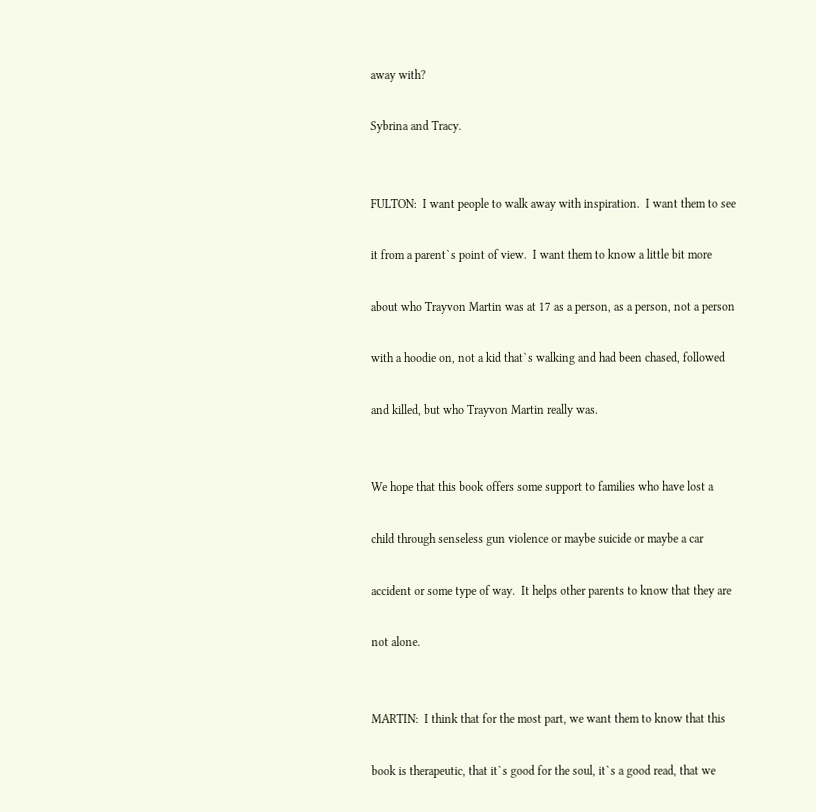away with?

Sybrina and Tracy.


FULTON:  I want people to walk away with inspiration.  I want them to see

it from a parent`s point of view.  I want them to know a little bit more

about who Trayvon Martin was at 17 as a person, as a person, not a person

with a hoodie on, not a kid that`s walking and had been chased, followed

and killed, but who Trayvon Martin really was.


We hope that this book offers some support to families who have lost a

child through senseless gun violence or maybe suicide or maybe a car

accident or some type of way.  It helps other parents to know that they are

not alone.


MARTIN:  I think that for the most part, we want them to know that this

book is therapeutic, that it`s good for the soul, it`s a good read, that we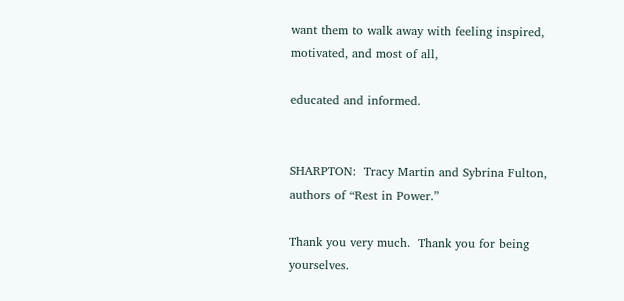want them to walk away with feeling inspired, motivated, and most of all,

educated and informed.


SHARPTON:  Tracy Martin and Sybrina Fulton, authors of “Rest in Power.”

Thank you very much.  Thank you for being yourselves.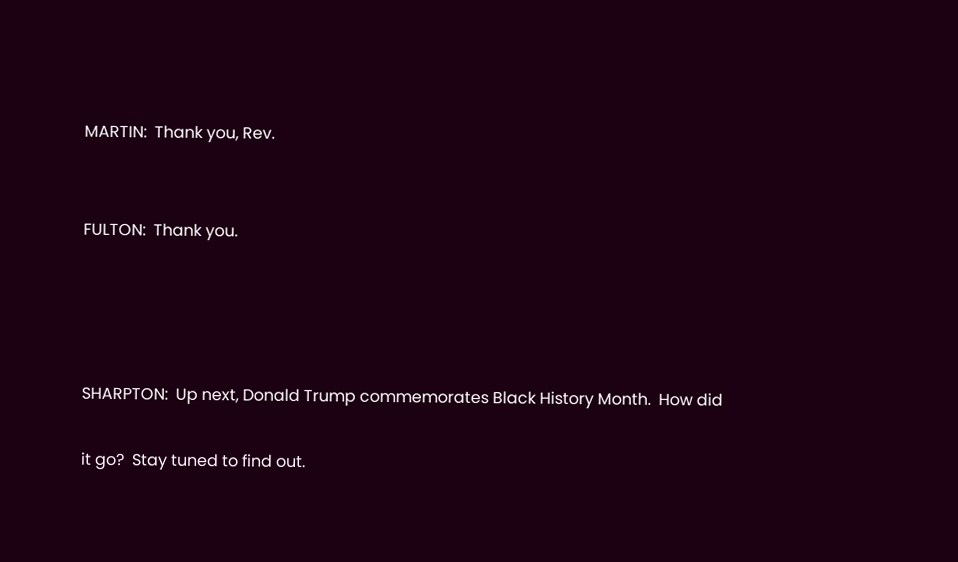MARTIN:  Thank you, Rev.


FULTON:  Thank you.




SHARPTON:  Up next, Donald Trump commemorates Black History Month.  How did

it go?  Stay tuned to find out.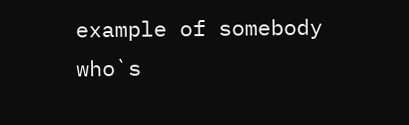example of somebody who`s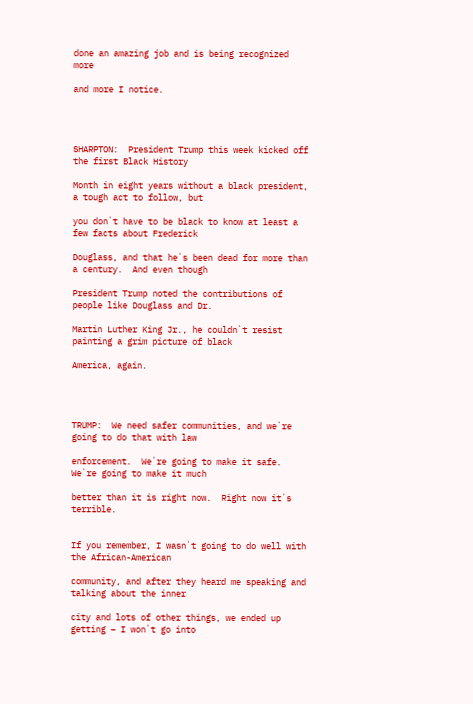done an amazing job and is being recognized more

and more I notice.




SHARPTON:  President Trump this week kicked off the first Black History

Month in eight years without a black president, a tough act to follow, but

you don`t have to be black to know at least a few facts about Frederick

Douglass, and that he`s been dead for more than a century.  And even though

President Trump noted the contributions of people like Douglass and Dr.

Martin Luther King Jr., he couldn`t resist painting a grim picture of black

America, again.




TRUMP:  We need safer communities, and we`re going to do that with law

enforcement.  We`re going to make it safe.  We`re going to make it much

better than it is right now.  Right now it`s terrible.


If you remember, I wasn`t going to do well with the African-American

community, and after they heard me speaking and talking about the inner

city and lots of other things, we ended up getting – I won`t go into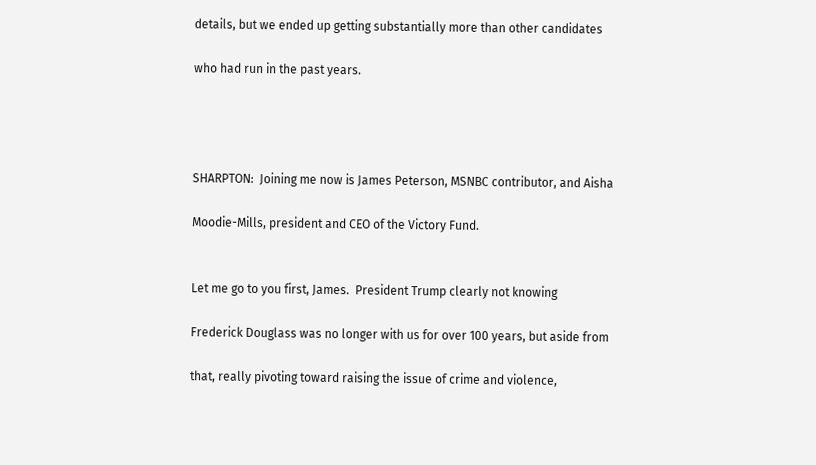details, but we ended up getting substantially more than other candidates

who had run in the past years.




SHARPTON:  Joining me now is James Peterson, MSNBC contributor, and Aisha

Moodie-Mills, president and CEO of the Victory Fund.


Let me go to you first, James.  President Trump clearly not knowing

Frederick Douglass was no longer with us for over 100 years, but aside from

that, really pivoting toward raising the issue of crime and violence,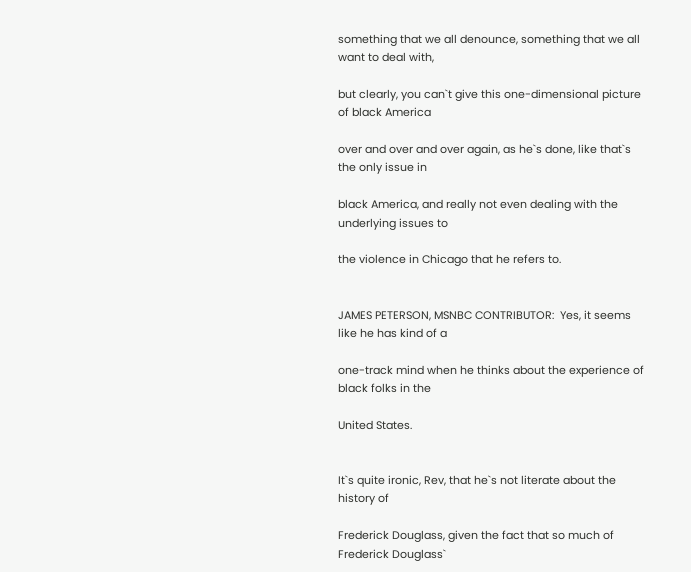something that we all denounce, something that we all want to deal with,

but clearly, you can`t give this one-dimensional picture of black America

over and over and over again, as he`s done, like that`s the only issue in

black America, and really not even dealing with the underlying issues to

the violence in Chicago that he refers to.


JAMES PETERSON, MSNBC CONTRIBUTOR:  Yes, it seems like he has kind of a

one-track mind when he thinks about the experience of black folks in the

United States.


It`s quite ironic, Rev, that he`s not literate about the history of

Frederick Douglass, given the fact that so much of Frederick Douglass`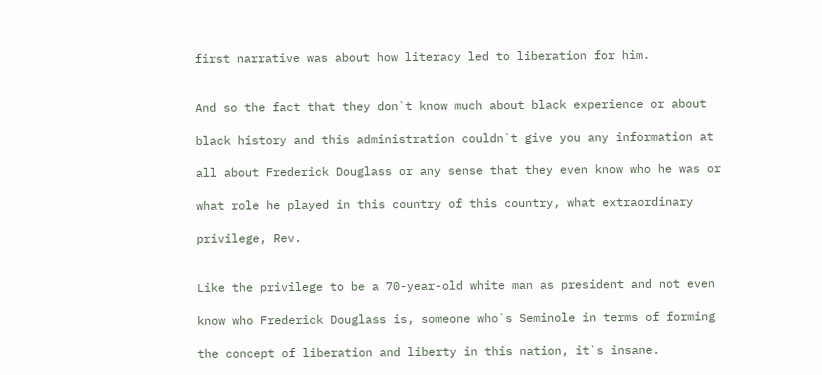first narrative was about how literacy led to liberation for him.


And so the fact that they don`t know much about black experience or about

black history and this administration couldn`t give you any information at

all about Frederick Douglass or any sense that they even know who he was or

what role he played in this country of this country, what extraordinary

privilege, Rev.


Like the privilege to be a 70-year-old white man as president and not even

know who Frederick Douglass is, someone who`s Seminole in terms of forming

the concept of liberation and liberty in this nation, it`s insane.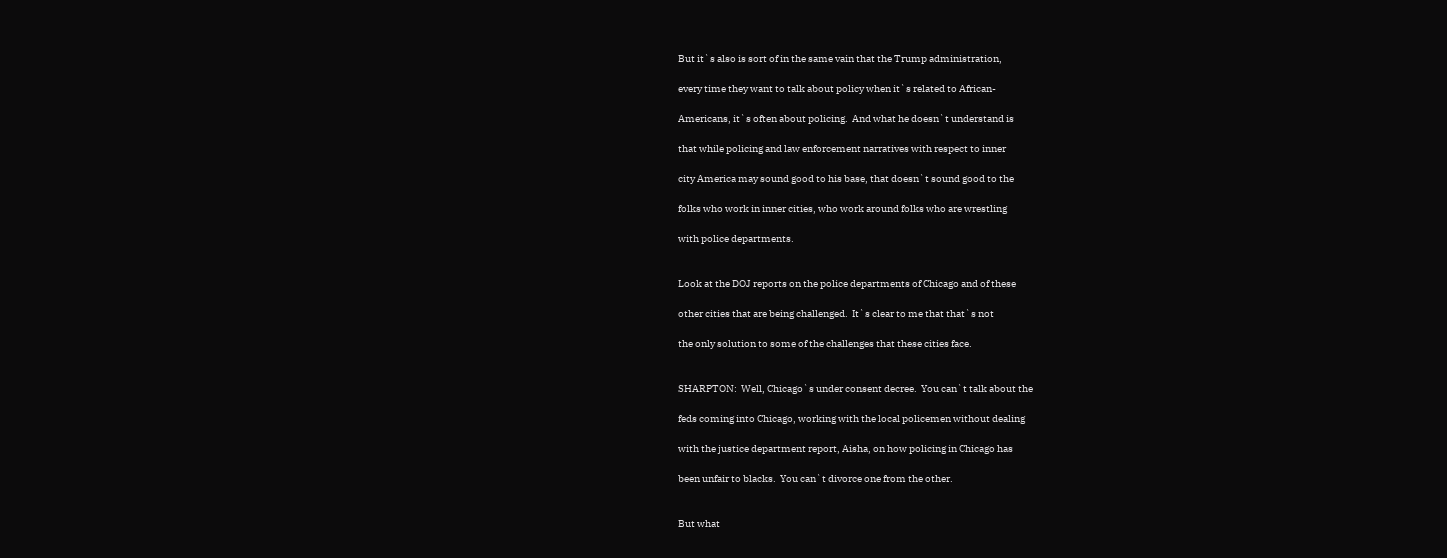But it`s also is sort of in the same vain that the Trump administration,

every time they want to talk about policy when it`s related to African-

Americans, it`s often about policing.  And what he doesn`t understand is

that while policing and law enforcement narratives with respect to inner

city America may sound good to his base, that doesn`t sound good to the

folks who work in inner cities, who work around folks who are wrestling

with police departments.


Look at the DOJ reports on the police departments of Chicago and of these

other cities that are being challenged.  It`s clear to me that that`s not

the only solution to some of the challenges that these cities face.


SHARPTON:  Well, Chicago`s under consent decree.  You can`t talk about the

feds coming into Chicago, working with the local policemen without dealing

with the justice department report, Aisha, on how policing in Chicago has

been unfair to blacks.  You can`t divorce one from the other.


But what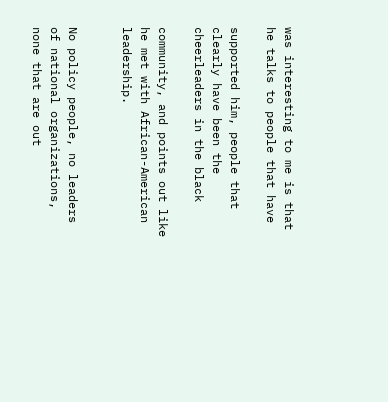was interesting to me is that he talks to people that have

supported him, people that clearly have been the cheerleaders in the black

community, and points out like he met with African-American leadership.


No policy people, no leaders of national organizations, none that are out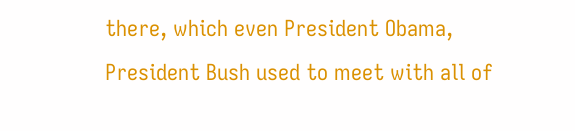there, which even President Obama, President Bush used to meet with all of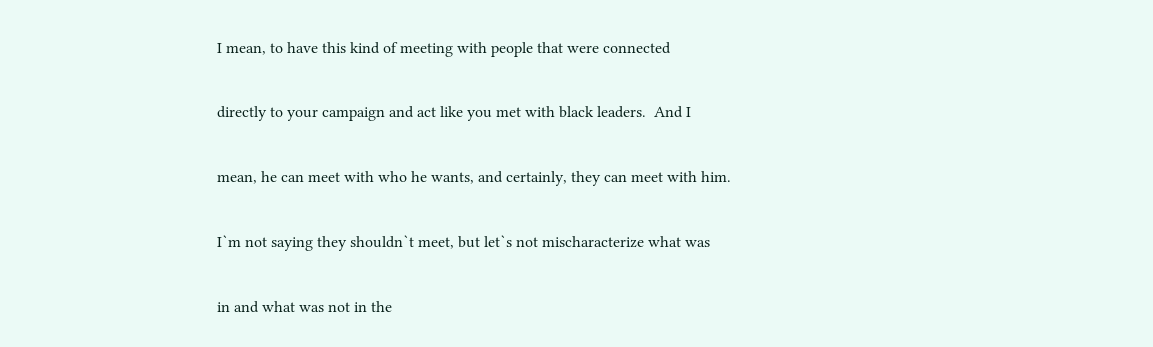I mean, to have this kind of meeting with people that were connected

directly to your campaign and act like you met with black leaders.  And I

mean, he can meet with who he wants, and certainly, they can meet with him.

I`m not saying they shouldn`t meet, but let`s not mischaracterize what was

in and what was not in the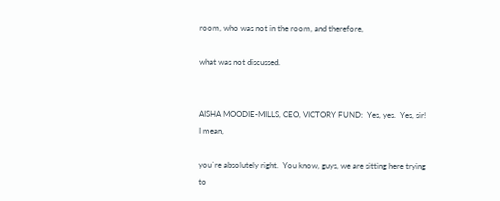room, who was not in the room, and therefore,

what was not discussed.


AISHA MOODIE-MILLS, CEO, VICTORY FUND:  Yes, yes.  Yes, sir!  I mean,

you`re absolutely right.  You know, guys, we are sitting here trying to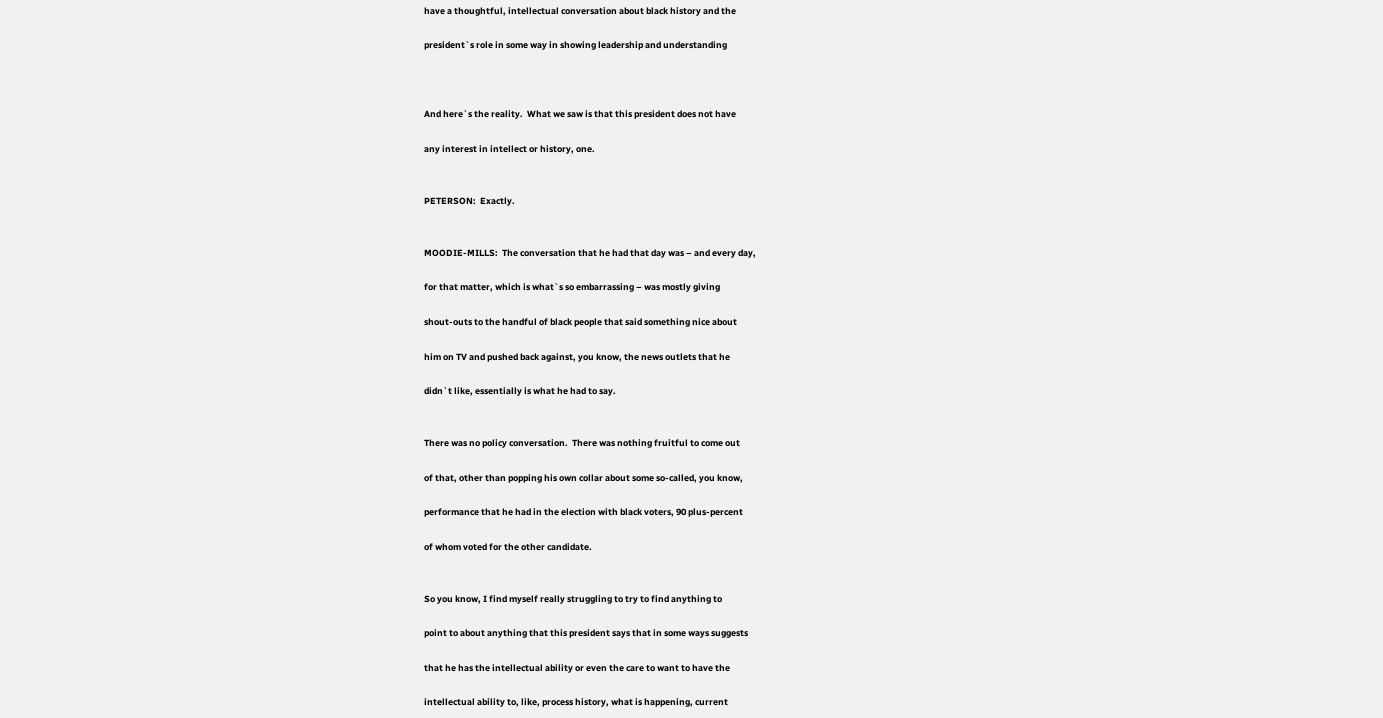have a thoughtful, intellectual conversation about black history and the

president`s role in some way in showing leadership and understanding



And here`s the reality.  What we saw is that this president does not have

any interest in intellect or history, one.


PETERSON:  Exactly.


MOODIE-MILLS:  The conversation that he had that day was – and every day,

for that matter, which is what`s so embarrassing – was mostly giving

shout-outs to the handful of black people that said something nice about

him on TV and pushed back against, you know, the news outlets that he

didn`t like, essentially is what he had to say.


There was no policy conversation.  There was nothing fruitful to come out

of that, other than popping his own collar about some so-called, you know,

performance that he had in the election with black voters, 90 plus-percent

of whom voted for the other candidate.


So you know, I find myself really struggling to try to find anything to

point to about anything that this president says that in some ways suggests

that he has the intellectual ability or even the care to want to have the

intellectual ability to, like, process history, what is happening, current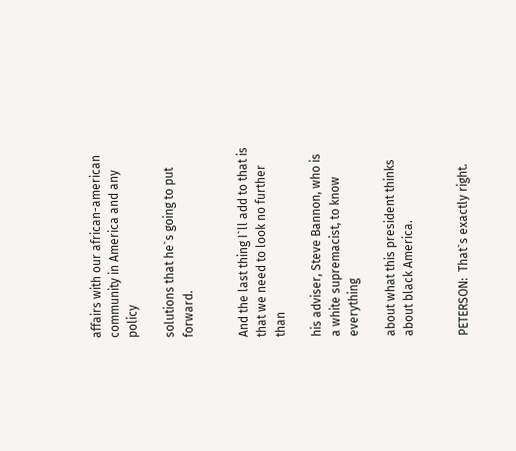affairs with our african-american community in America and any policy

solutions that he`s going to put forward.


And the last thing I`ll add to that is that we need to look no further than

his adviser, Steve Bannon, who is a white supremacist, to know everything

about what this president thinks about black America.


PETERSON:  That`s exactly right.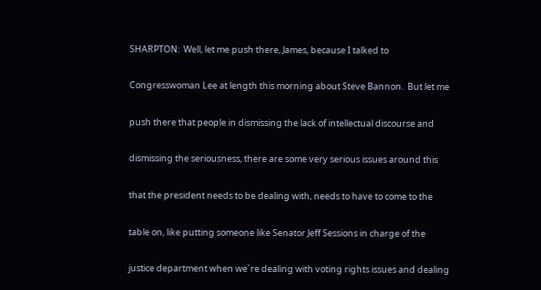SHARPTON:  Well, let me push there, James, because I talked to

Congresswoman Lee at length this morning about Steve Bannon.  But let me

push there that people in dismissing the lack of intellectual discourse and

dismissing the seriousness, there are some very serious issues around this

that the president needs to be dealing with, needs to have to come to the

table on, like putting someone like Senator Jeff Sessions in charge of the

justice department when we`re dealing with voting rights issues and dealing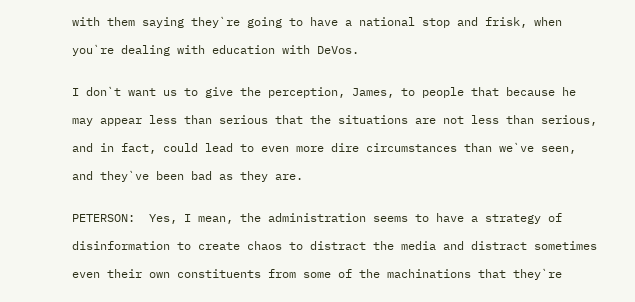with them saying they`re going to have a national stop and frisk, when

you`re dealing with education with DeVos.


I don`t want us to give the perception, James, to people that because he

may appear less than serious that the situations are not less than serious,

and in fact, could lead to even more dire circumstances than we`ve seen,

and they`ve been bad as they are.


PETERSON:  Yes, I mean, the administration seems to have a strategy of

disinformation to create chaos to distract the media and distract sometimes

even their own constituents from some of the machinations that they`re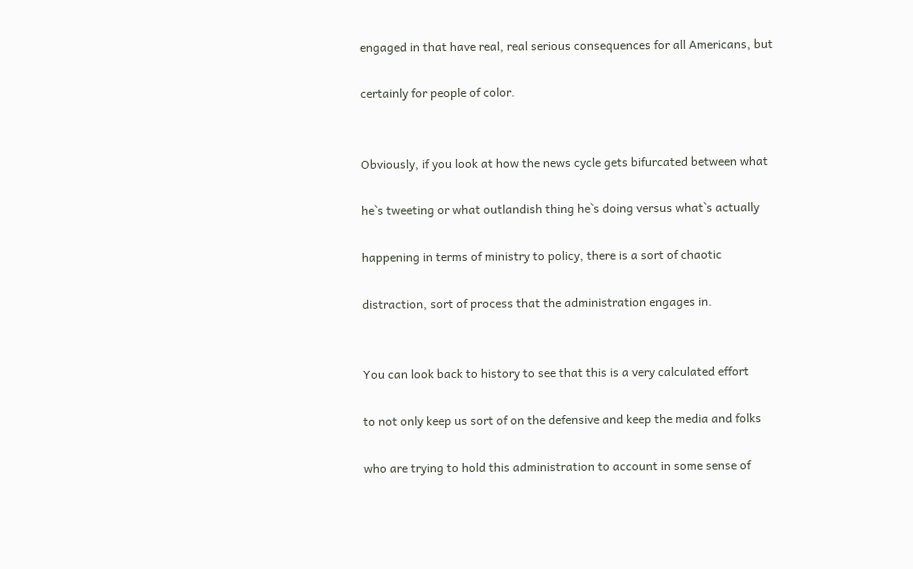engaged in that have real, real serious consequences for all Americans, but

certainly for people of color.


Obviously, if you look at how the news cycle gets bifurcated between what

he`s tweeting or what outlandish thing he`s doing versus what`s actually

happening in terms of ministry to policy, there is a sort of chaotic

distraction, sort of process that the administration engages in.


You can look back to history to see that this is a very calculated effort

to not only keep us sort of on the defensive and keep the media and folks

who are trying to hold this administration to account in some sense of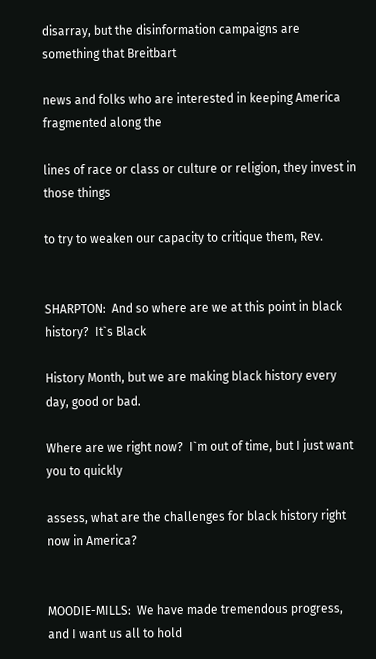disarray, but the disinformation campaigns are something that Breitbart

news and folks who are interested in keeping America fragmented along the

lines of race or class or culture or religion, they invest in those things

to try to weaken our capacity to critique them, Rev.


SHARPTON:  And so where are we at this point in black history?  It`s Black

History Month, but we are making black history every day, good or bad.

Where are we right now?  I`m out of time, but I just want you to quickly

assess, what are the challenges for black history right now in America?


MOODIE-MILLS:  We have made tremendous progress, and I want us all to hold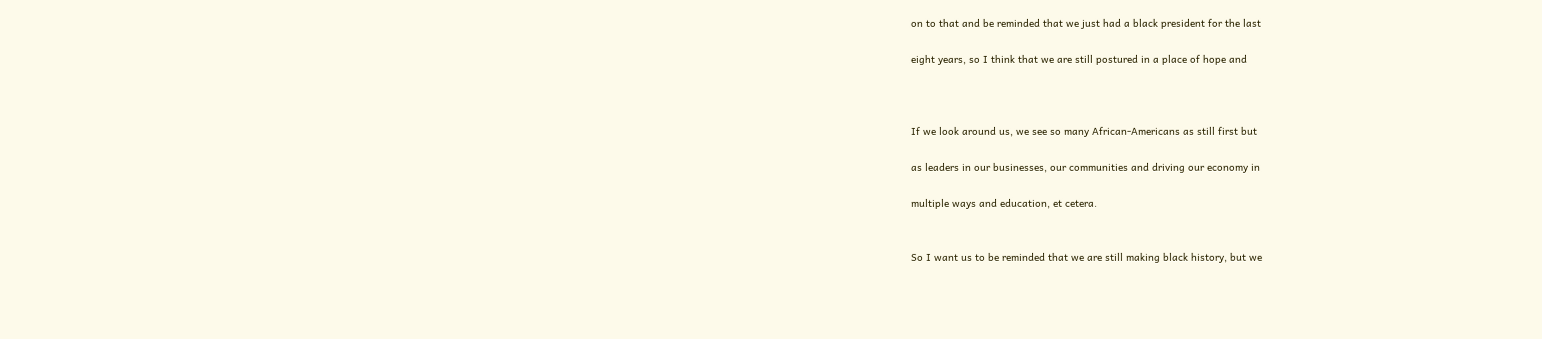on to that and be reminded that we just had a black president for the last

eight years, so I think that we are still postured in a place of hope and



If we look around us, we see so many African-Americans as still first but

as leaders in our businesses, our communities and driving our economy in

multiple ways and education, et cetera.


So I want us to be reminded that we are still making black history, but we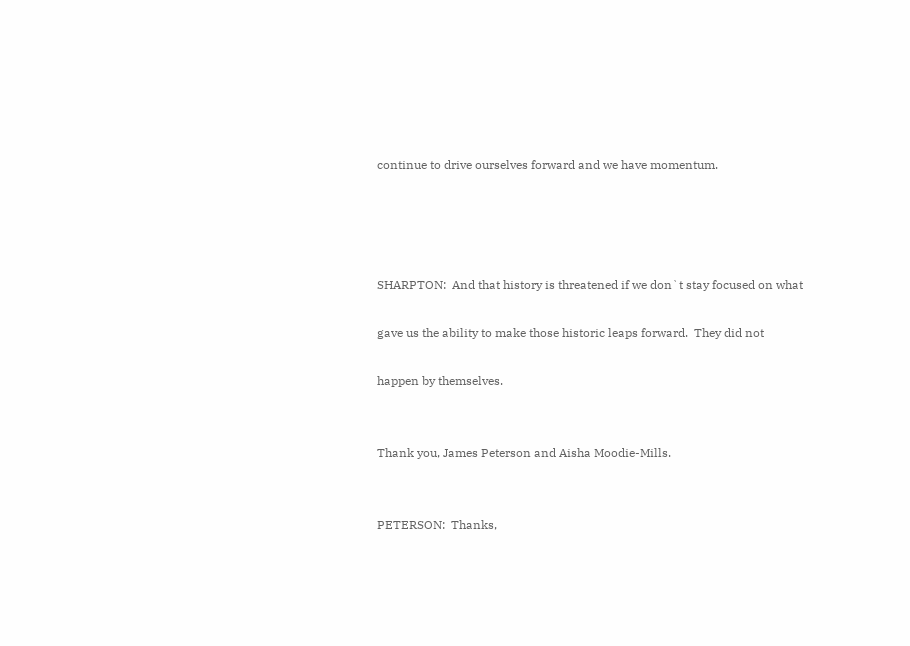continue to drive ourselves forward and we have momentum.




SHARPTON:  And that history is threatened if we don`t stay focused on what

gave us the ability to make those historic leaps forward.  They did not

happen by themselves.


Thank you, James Peterson and Aisha Moodie-Mills.


PETERSON:  Thanks,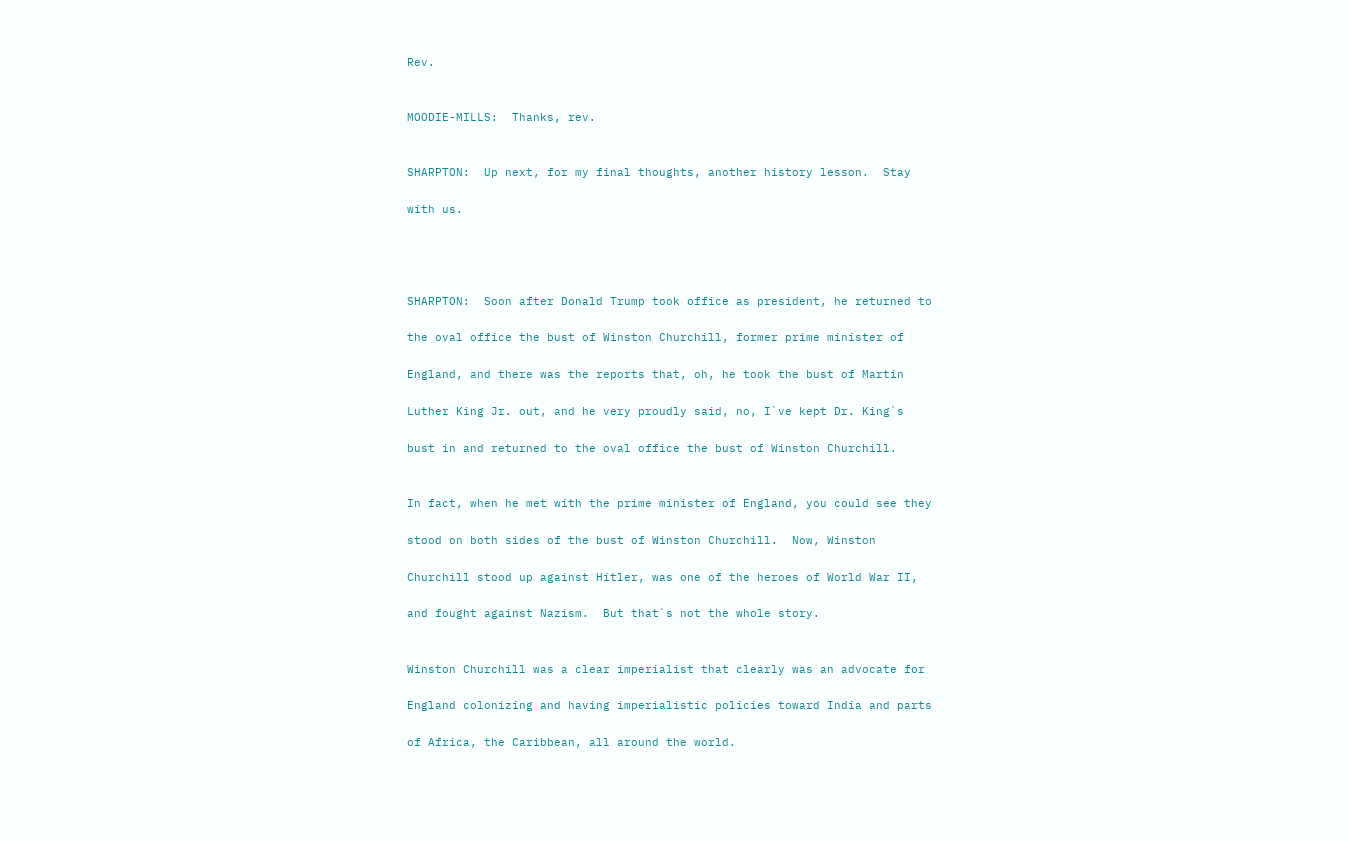Rev.


MOODIE-MILLS:  Thanks, rev.


SHARPTON:  Up next, for my final thoughts, another history lesson.  Stay

with us.




SHARPTON:  Soon after Donald Trump took office as president, he returned to

the oval office the bust of Winston Churchill, former prime minister of

England, and there was the reports that, oh, he took the bust of Martin

Luther King Jr. out, and he very proudly said, no, I`ve kept Dr. King`s

bust in and returned to the oval office the bust of Winston Churchill.


In fact, when he met with the prime minister of England, you could see they

stood on both sides of the bust of Winston Churchill.  Now, Winston

Churchill stood up against Hitler, was one of the heroes of World War II,

and fought against Nazism.  But that`s not the whole story.


Winston Churchill was a clear imperialist that clearly was an advocate for

England colonizing and having imperialistic policies toward India and parts

of Africa, the Caribbean, all around the world.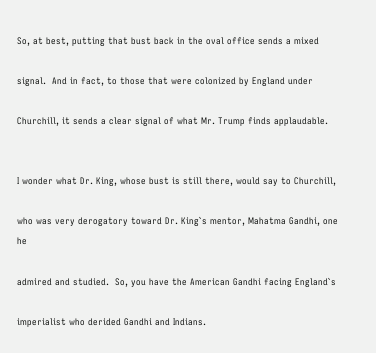So, at best, putting that bust back in the oval office sends a mixed

signal.  And in fact, to those that were colonized by England under

Churchill, it sends a clear signal of what Mr. Trump finds applaudable.


I wonder what Dr. King, whose bust is still there, would say to Churchill,

who was very derogatory toward Dr. King`s mentor, Mahatma Gandhi, one he

admired and studied.  So, you have the American Gandhi facing England`s

imperialist who derided Gandhi and Indians.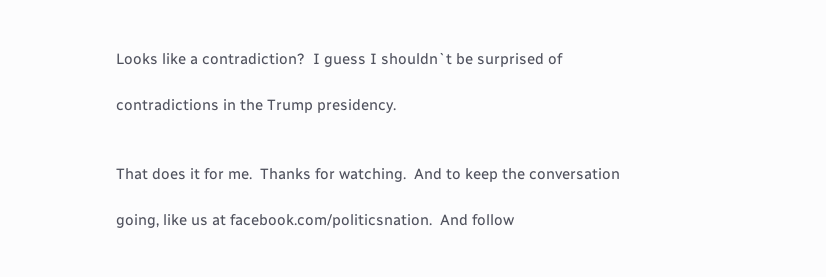Looks like a contradiction?  I guess I shouldn`t be surprised of

contradictions in the Trump presidency.


That does it for me.  Thanks for watching.  And to keep the conversation

going, like us at facebook.com/politicsnation.  And follow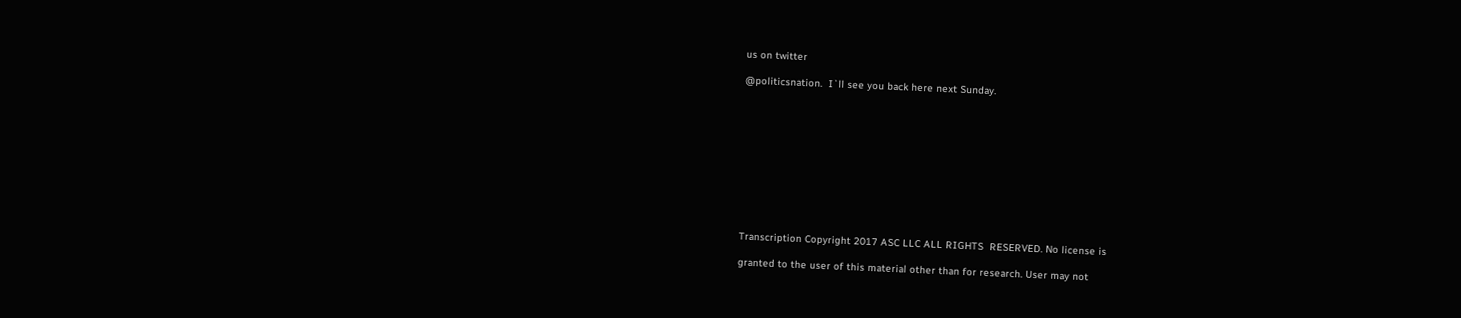us on twitter

@politicsnation.  I`ll see you back here next Sunday.











Transcription Copyright 2017 ASC LLC ALL RIGHTS  RESERVED. No license is

granted to the user of this material other than for research. User may not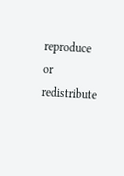reproduce or redistribute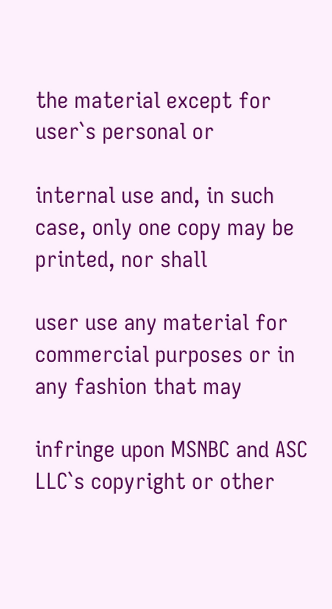the material except for user`s personal or

internal use and, in such case, only one copy may be printed, nor shall

user use any material for commercial purposes or in any fashion that may

infringe upon MSNBC and ASC LLC`s copyright or other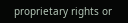proprietary rights or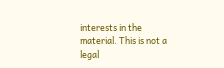interests in the material. This is not a legal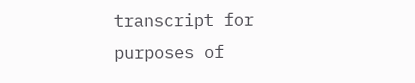transcript for purposes of